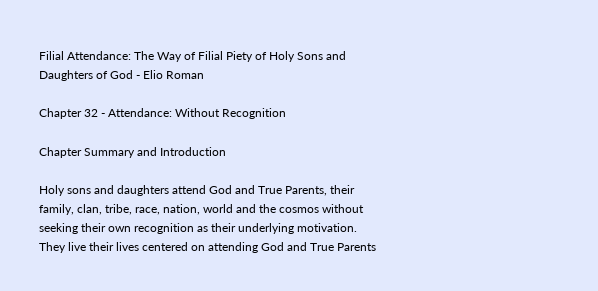Filial Attendance: The Way of Filial Piety of Holy Sons and Daughters of God - Elio Roman

Chapter 32 - Attendance: Without Recognition

Chapter Summary and Introduction

Holy sons and daughters attend God and True Parents, their family, clan, tribe, race, nation, world and the cosmos without seeking their own recognition as their underlying motivation. They live their lives centered on attending God and True Parents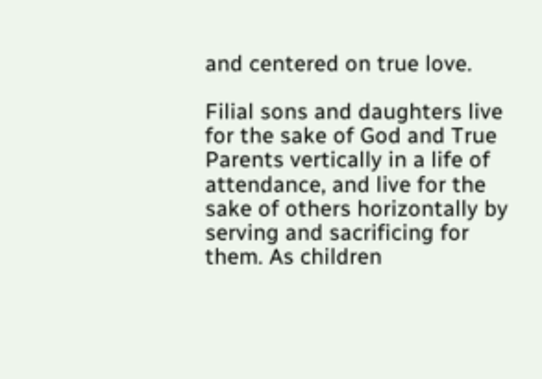and centered on true love.

Filial sons and daughters live for the sake of God and True Parents vertically in a life of attendance, and live for the sake of others horizontally by serving and sacrificing for them. As children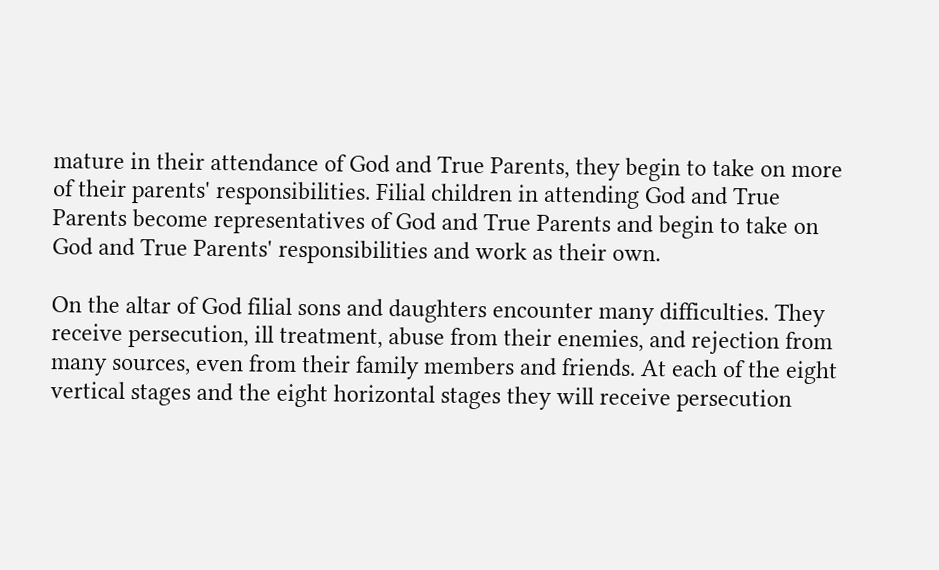mature in their attendance of God and True Parents, they begin to take on more of their parents' responsibilities. Filial children in attending God and True Parents become representatives of God and True Parents and begin to take on God and True Parents' responsibilities and work as their own.

On the altar of God filial sons and daughters encounter many difficulties. They receive persecution, ill treatment, abuse from their enemies, and rejection from many sources, even from their family members and friends. At each of the eight vertical stages and the eight horizontal stages they will receive persecution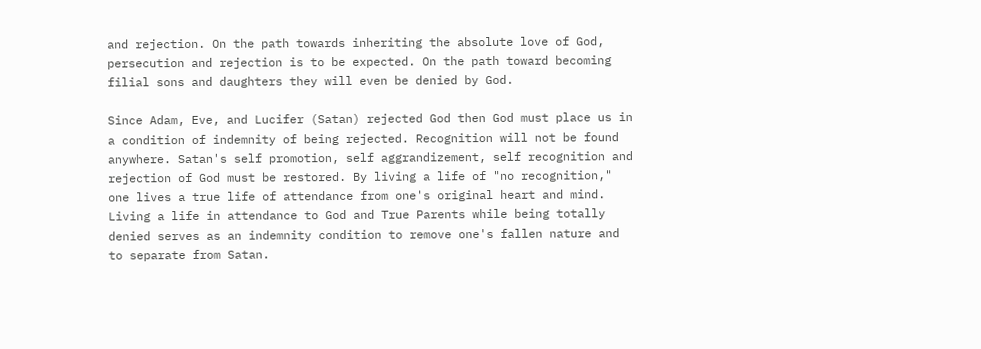and rejection. On the path towards inheriting the absolute love of God, persecution and rejection is to be expected. On the path toward becoming filial sons and daughters they will even be denied by God.

Since Adam, Eve, and Lucifer (Satan) rejected God then God must place us in a condition of indemnity of being rejected. Recognition will not be found anywhere. Satan's self promotion, self aggrandizement, self recognition and rejection of God must be restored. By living a life of "no recognition," one lives a true life of attendance from one's original heart and mind. Living a life in attendance to God and True Parents while being totally denied serves as an indemnity condition to remove one's fallen nature and to separate from Satan.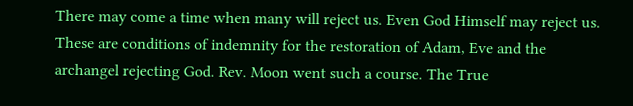There may come a time when many will reject us. Even God Himself may reject us. These are conditions of indemnity for the restoration of Adam, Eve and the archangel rejecting God. Rev. Moon went such a course. The True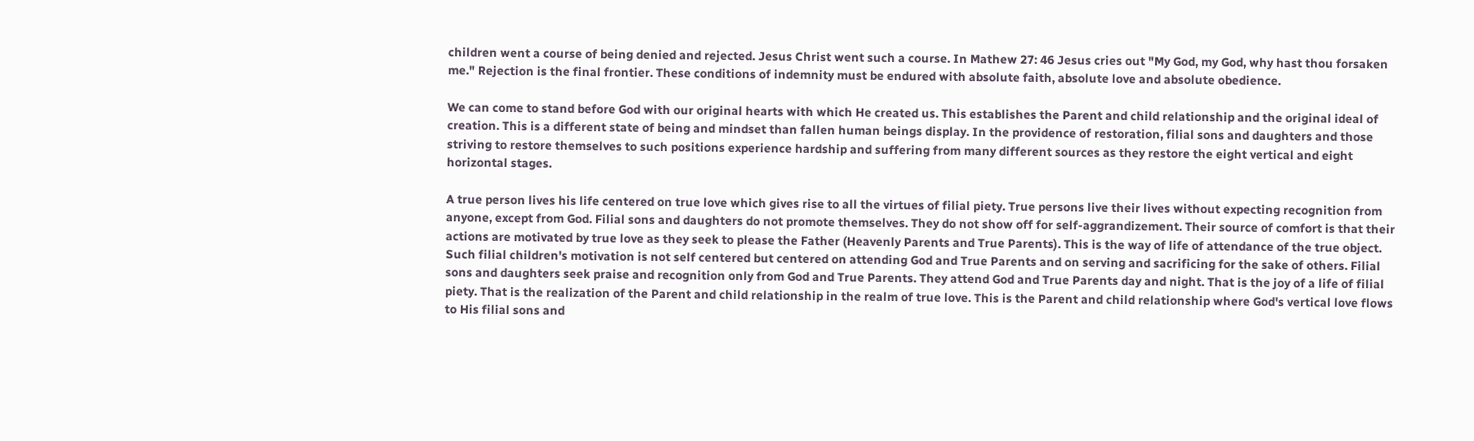children went a course of being denied and rejected. Jesus Christ went such a course. In Mathew 27: 46 Jesus cries out "My God, my God, why hast thou forsaken me." Rejection is the final frontier. These conditions of indemnity must be endured with absolute faith, absolute love and absolute obedience.

We can come to stand before God with our original hearts with which He created us. This establishes the Parent and child relationship and the original ideal of creation. This is a different state of being and mindset than fallen human beings display. In the providence of restoration, filial sons and daughters and those striving to restore themselves to such positions experience hardship and suffering from many different sources as they restore the eight vertical and eight horizontal stages.

A true person lives his life centered on true love which gives rise to all the virtues of filial piety. True persons live their lives without expecting recognition from anyone, except from God. Filial sons and daughters do not promote themselves. They do not show off for self-aggrandizement. Their source of comfort is that their actions are motivated by true love as they seek to please the Father (Heavenly Parents and True Parents). This is the way of life of attendance of the true object. Such filial children's motivation is not self centered but centered on attending God and True Parents and on serving and sacrificing for the sake of others. Filial sons and daughters seek praise and recognition only from God and True Parents. They attend God and True Parents day and night. That is the joy of a life of filial piety. That is the realization of the Parent and child relationship in the realm of true love. This is the Parent and child relationship where God's vertical love flows to His filial sons and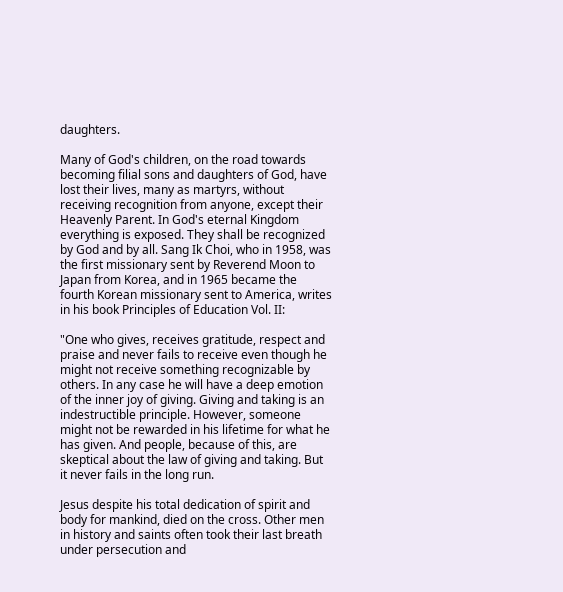daughters.

Many of God's children, on the road towards becoming filial sons and daughters of God, have lost their lives, many as martyrs, without receiving recognition from anyone, except their Heavenly Parent. In God's eternal Kingdom everything is exposed. They shall be recognized by God and by all. Sang Ik Choi, who in 1958, was the first missionary sent by Reverend Moon to Japan from Korea, and in 1965 became the fourth Korean missionary sent to America, writes in his book Principles of Education Vol. II:

"One who gives, receives gratitude, respect and praise and never fails to receive even though he might not receive something recognizable by others. In any case he will have a deep emotion of the inner joy of giving. Giving and taking is an indestructible principle. However, someone might not be rewarded in his lifetime for what he has given. And people, because of this, are skeptical about the law of giving and taking. But it never fails in the long run.

Jesus despite his total dedication of spirit and body for mankind, died on the cross. Other men in history and saints often took their last breath under persecution and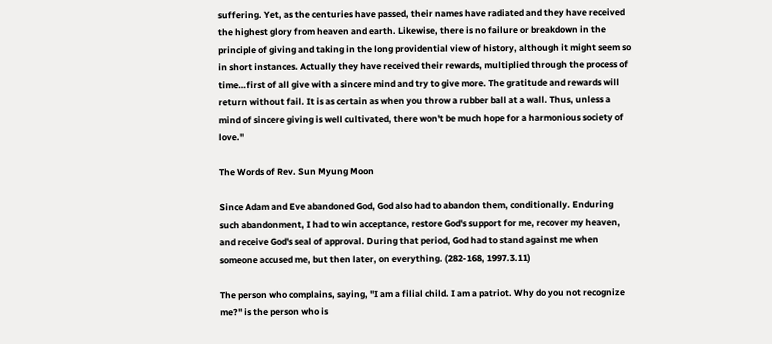suffering. Yet, as the centuries have passed, their names have radiated and they have received the highest glory from heaven and earth. Likewise, there is no failure or breakdown in the principle of giving and taking in the long providential view of history, although it might seem so in short instances. Actually they have received their rewards, multiplied through the process of time…first of all give with a sincere mind and try to give more. The gratitude and rewards will return without fail. It is as certain as when you throw a rubber ball at a wall. Thus, unless a mind of sincere giving is well cultivated, there won't be much hope for a harmonious society of love."

The Words of Rev. Sun Myung Moon

Since Adam and Eve abandoned God, God also had to abandon them, conditionally. Enduring such abandonment, I had to win acceptance, restore God's support for me, recover my heaven, and receive God's seal of approval. During that period, God had to stand against me when someone accused me, but then later, on everything. (282-168, 1997.3.11)

The person who complains, saying, "I am a filial child. I am a patriot. Why do you not recognize me?" is the person who is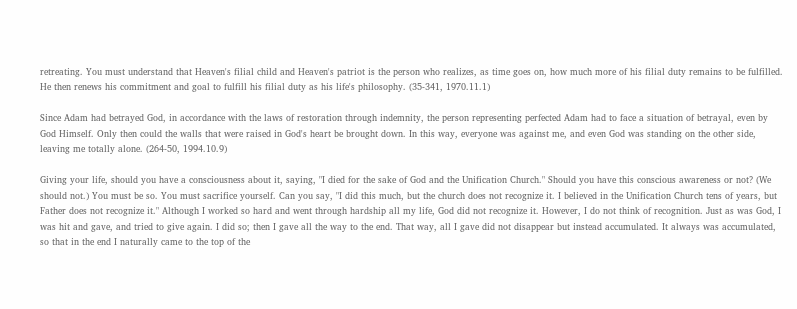retreating. You must understand that Heaven's filial child and Heaven's patriot is the person who realizes, as time goes on, how much more of his filial duty remains to be fulfilled. He then renews his commitment and goal to fulfill his filial duty as his life's philosophy. (35-341, 1970.11.1)

Since Adam had betrayed God, in accordance with the laws of restoration through indemnity, the person representing perfected Adam had to face a situation of betrayal, even by God Himself. Only then could the walls that were raised in God's heart be brought down. In this way, everyone was against me, and even God was standing on the other side, leaving me totally alone. (264-50, 1994.10.9)

Giving your life, should you have a consciousness about it, saying, "I died for the sake of God and the Unification Church." Should you have this conscious awareness or not? (We should not.) You must be so. You must sacrifice yourself. Can you say, "I did this much, but the church does not recognize it. I believed in the Unification Church tens of years, but Father does not recognize it." Although I worked so hard and went through hardship all my life, God did not recognize it. However, I do not think of recognition. Just as was God, I was hit and gave, and tried to give again. I did so; then I gave all the way to the end. That way, all I gave did not disappear but instead accumulated. It always was accumulated, so that in the end I naturally came to the top of the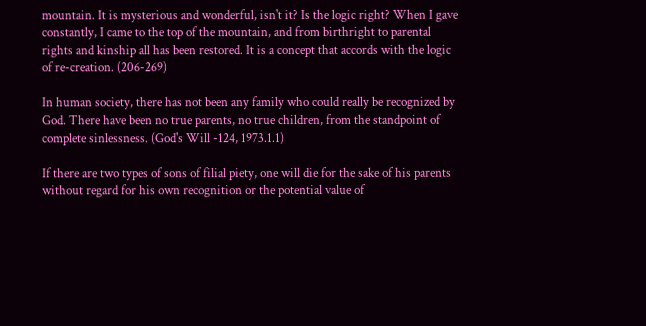mountain. It is mysterious and wonderful, isn't it? Is the logic right? When I gave constantly, I came to the top of the mountain, and from birthright to parental rights and kinship all has been restored. It is a concept that accords with the logic of re-creation. (206-269)

In human society, there has not been any family who could really be recognized by God. There have been no true parents, no true children, from the standpoint of complete sinlessness. (God's Will -124, 1973.1.1)

If there are two types of sons of filial piety, one will die for the sake of his parents without regard for his own recognition or the potential value of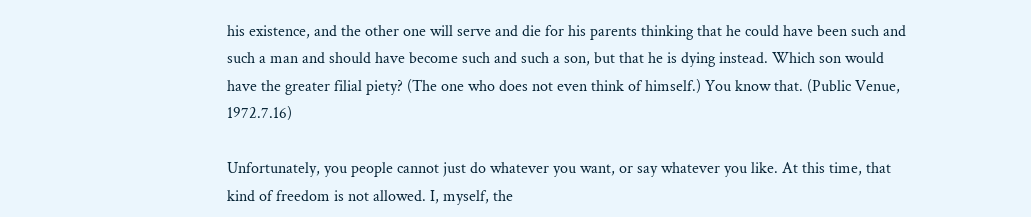his existence, and the other one will serve and die for his parents thinking that he could have been such and such a man and should have become such and such a son, but that he is dying instead. Which son would have the greater filial piety? (The one who does not even think of himself.) You know that. (Public Venue, 1972.7.16)

Unfortunately, you people cannot just do whatever you want, or say whatever you like. At this time, that kind of freedom is not allowed. I, myself, the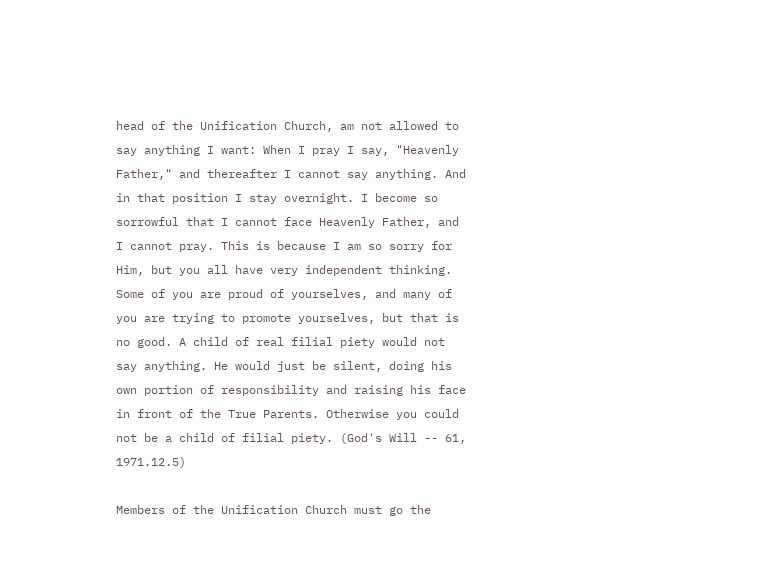head of the Unification Church, am not allowed to say anything I want: When I pray I say, "Heavenly Father," and thereafter I cannot say anything. And in that position I stay overnight. I become so sorrowful that I cannot face Heavenly Father, and I cannot pray. This is because I am so sorry for Him, but you all have very independent thinking. Some of you are proud of yourselves, and many of you are trying to promote yourselves, but that is no good. A child of real filial piety would not say anything. He would just be silent, doing his own portion of responsibility and raising his face in front of the True Parents. Otherwise you could not be a child of filial piety. (God's Will -- 61, 1971.12.5)

Members of the Unification Church must go the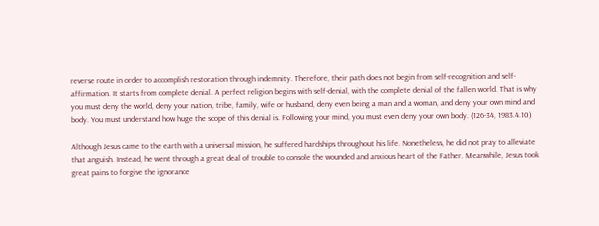reverse route in order to accomplish restoration through indemnity. Therefore, their path does not begin from self-recognition and self-affirmation. It starts from complete denial. A perfect religion begins with self-denial, with the complete denial of the fallen world. That is why you must deny the world, deny your nation, tribe, family, wife or husband, deny even being a man and a woman, and deny your own mind and body. You must understand how huge the scope of this denial is. Following your mind, you must even deny your own body. (126-34, 1983.4.10)

Although Jesus came to the earth with a universal mission, he suffered hardships throughout his life. Nonetheless, he did not pray to alleviate that anguish. Instead, he went through a great deal of trouble to console the wounded and anxious heart of the Father. Meanwhile, Jesus took great pains to forgive the ignorance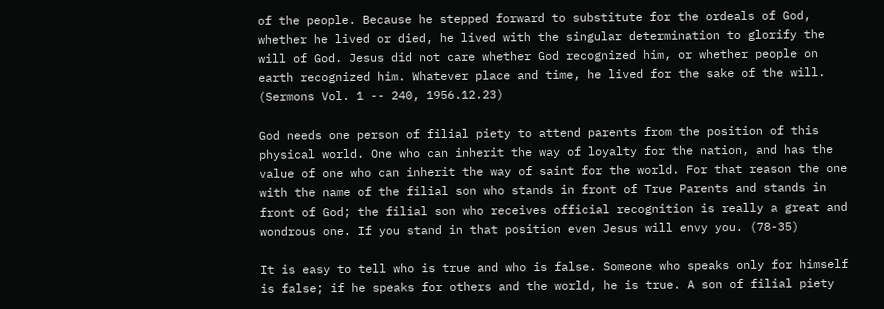of the people. Because he stepped forward to substitute for the ordeals of God, whether he lived or died, he lived with the singular determination to glorify the will of God. Jesus did not care whether God recognized him, or whether people on earth recognized him. Whatever place and time, he lived for the sake of the will. (Sermons Vol. 1 -- 240, 1956.12.23)

God needs one person of filial piety to attend parents from the position of this physical world. One who can inherit the way of loyalty for the nation, and has the value of one who can inherit the way of saint for the world. For that reason the one with the name of the filial son who stands in front of True Parents and stands in front of God; the filial son who receives official recognition is really a great and wondrous one. If you stand in that position even Jesus will envy you. (78-35)

It is easy to tell who is true and who is false. Someone who speaks only for himself is false; if he speaks for others and the world, he is true. A son of filial piety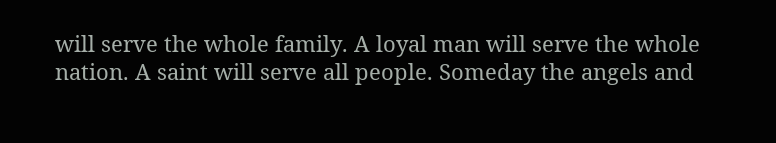will serve the whole family. A loyal man will serve the whole nation. A saint will serve all people. Someday the angels and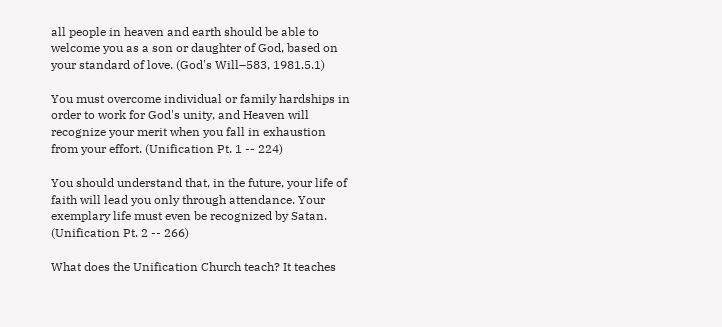all people in heaven and earth should be able to welcome you as a son or daughter of God, based on your standard of love. (God's Will–583, 1981.5.1)

You must overcome individual or family hardships in order to work for God's unity, and Heaven will recognize your merit when you fall in exhaustion from your effort. (Unification Pt. 1 -- 224)

You should understand that, in the future, your life of faith will lead you only through attendance. Your exemplary life must even be recognized by Satan. (Unification Pt. 2 -- 266)

What does the Unification Church teach? It teaches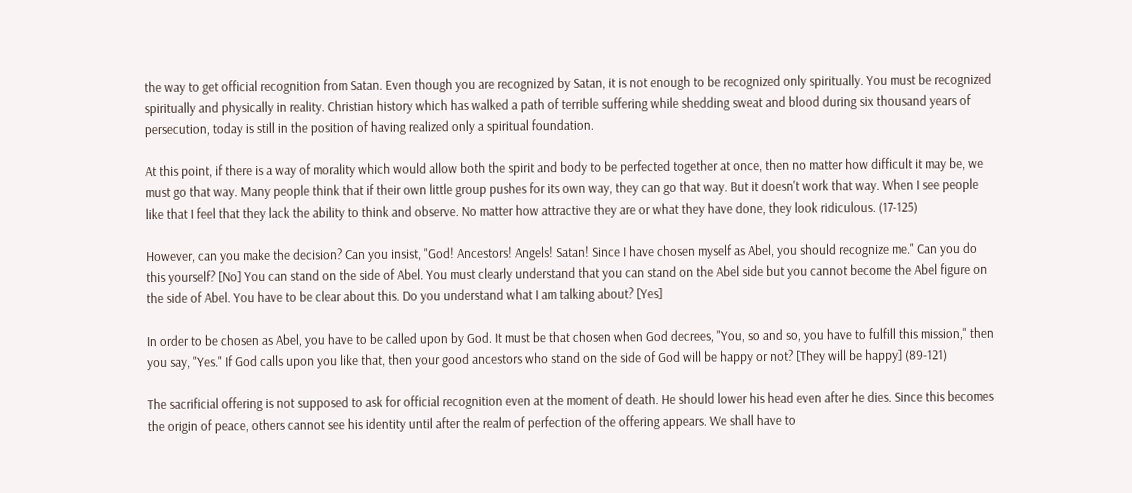the way to get official recognition from Satan. Even though you are recognized by Satan, it is not enough to be recognized only spiritually. You must be recognized spiritually and physically in reality. Christian history which has walked a path of terrible suffering while shedding sweat and blood during six thousand years of persecution, today is still in the position of having realized only a spiritual foundation.

At this point, if there is a way of morality which would allow both the spirit and body to be perfected together at once, then no matter how difficult it may be, we must go that way. Many people think that if their own little group pushes for its own way, they can go that way. But it doesn't work that way. When I see people like that I feel that they lack the ability to think and observe. No matter how attractive they are or what they have done, they look ridiculous. (17-125)

However, can you make the decision? Can you insist, "God! Ancestors! Angels! Satan! Since I have chosen myself as Abel, you should recognize me." Can you do this yourself? [No] You can stand on the side of Abel. You must clearly understand that you can stand on the Abel side but you cannot become the Abel figure on the side of Abel. You have to be clear about this. Do you understand what I am talking about? [Yes]

In order to be chosen as Abel, you have to be called upon by God. It must be that chosen when God decrees, "You, so and so, you have to fulfill this mission," then you say, "Yes." If God calls upon you like that, then your good ancestors who stand on the side of God will be happy or not? [They will be happy] (89-121)

The sacrificial offering is not supposed to ask for official recognition even at the moment of death. He should lower his head even after he dies. Since this becomes the origin of peace, others cannot see his identity until after the realm of perfection of the offering appears. We shall have to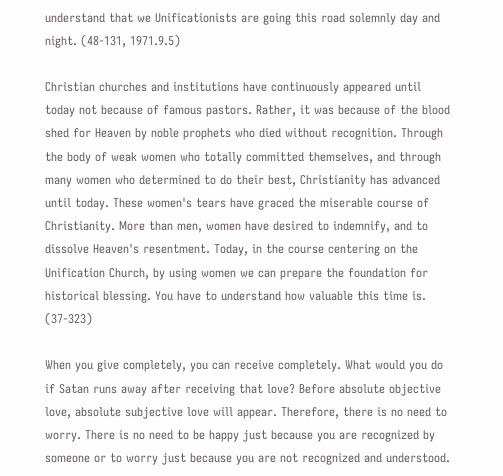understand that we Unificationists are going this road solemnly day and night. (48-131, 1971.9.5)

Christian churches and institutions have continuously appeared until today not because of famous pastors. Rather, it was because of the blood shed for Heaven by noble prophets who died without recognition. Through the body of weak women who totally committed themselves, and through many women who determined to do their best, Christianity has advanced until today. These women's tears have graced the miserable course of Christianity. More than men, women have desired to indemnify, and to dissolve Heaven's resentment. Today, in the course centering on the Unification Church, by using women we can prepare the foundation for historical blessing. You have to understand how valuable this time is. (37-323)

When you give completely, you can receive completely. What would you do if Satan runs away after receiving that love? Before absolute objective love, absolute subjective love will appear. Therefore, there is no need to worry. There is no need to be happy just because you are recognized by someone or to worry just because you are not recognized and understood.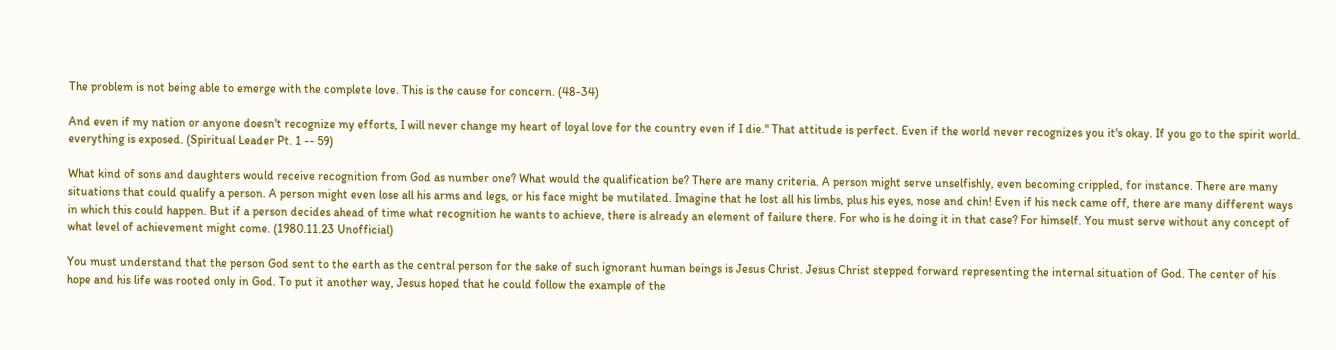The problem is not being able to emerge with the complete love. This is the cause for concern. (48-34)

And even if my nation or anyone doesn't recognize my efforts, I will never change my heart of loyal love for the country even if I die." That attitude is perfect. Even if the world never recognizes you it's okay. If you go to the spirit world. everything is exposed. (Spiritual Leader Pt. 1 -- 59)

What kind of sons and daughters would receive recognition from God as number one? What would the qualification be? There are many criteria. A person might serve unselfishly, even becoming crippled, for instance. There are many situations that could qualify a person. A person might even lose all his arms and legs, or his face might be mutilated. Imagine that he lost all his limbs, plus his eyes, nose and chin! Even if his neck came off, there are many different ways in which this could happen. But if a person decides ahead of time what recognition he wants to achieve, there is already an element of failure there. For who is he doing it in that case? For himself. You must serve without any concept of what level of achievement might come. (1980.11.23 Unofficial)

You must understand that the person God sent to the earth as the central person for the sake of such ignorant human beings is Jesus Christ. Jesus Christ stepped forward representing the internal situation of God. The center of his hope and his life was rooted only in God. To put it another way, Jesus hoped that he could follow the example of the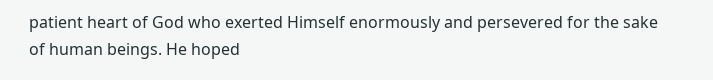patient heart of God who exerted Himself enormously and persevered for the sake of human beings. He hoped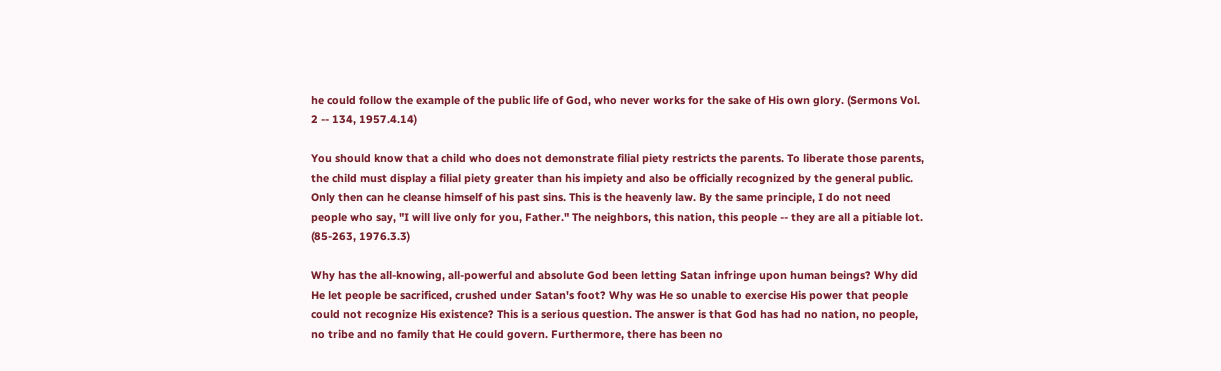he could follow the example of the public life of God, who never works for the sake of His own glory. (Sermons Vol. 2 -- 134, 1957.4.14)

You should know that a child who does not demonstrate filial piety restricts the parents. To liberate those parents, the child must display a filial piety greater than his impiety and also be officially recognized by the general public. Only then can he cleanse himself of his past sins. This is the heavenly law. By the same principle, I do not need people who say, "I will live only for you, Father." The neighbors, this nation, this people -- they are all a pitiable lot. (85-263, 1976.3.3)

Why has the all-knowing, all-powerful and absolute God been letting Satan infringe upon human beings? Why did He let people be sacrificed, crushed under Satan's foot? Why was He so unable to exercise His power that people could not recognize His existence? This is a serious question. The answer is that God has had no nation, no people, no tribe and no family that He could govern. Furthermore, there has been no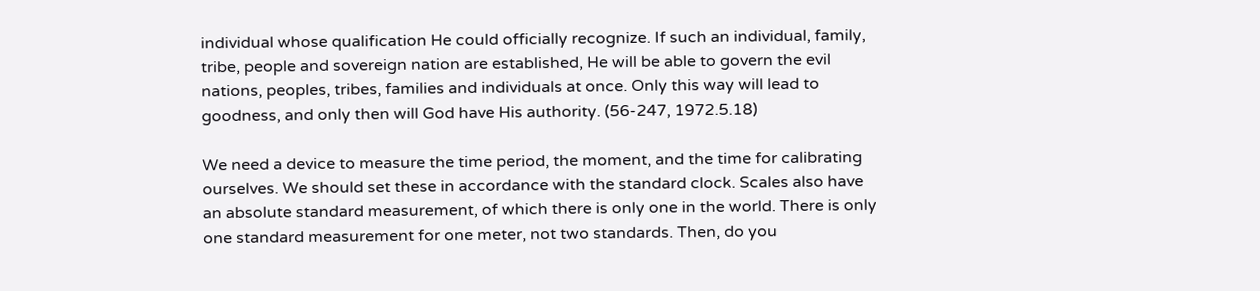individual whose qualification He could officially recognize. If such an individual, family, tribe, people and sovereign nation are established, He will be able to govern the evil nations, peoples, tribes, families and individuals at once. Only this way will lead to goodness, and only then will God have His authority. (56-247, 1972.5.18)

We need a device to measure the time period, the moment, and the time for calibrating ourselves. We should set these in accordance with the standard clock. Scales also have an absolute standard measurement, of which there is only one in the world. There is only one standard measurement for one meter, not two standards. Then, do you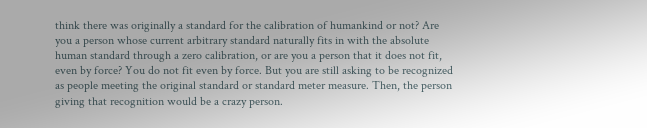think there was originally a standard for the calibration of humankind or not? Are you a person whose current arbitrary standard naturally fits in with the absolute human standard through a zero calibration, or are you a person that it does not fit, even by force? You do not fit even by force. But you are still asking to be recognized as people meeting the original standard or standard meter measure. Then, the person giving that recognition would be a crazy person.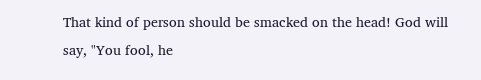That kind of person should be smacked on the head! God will say, "You fool, he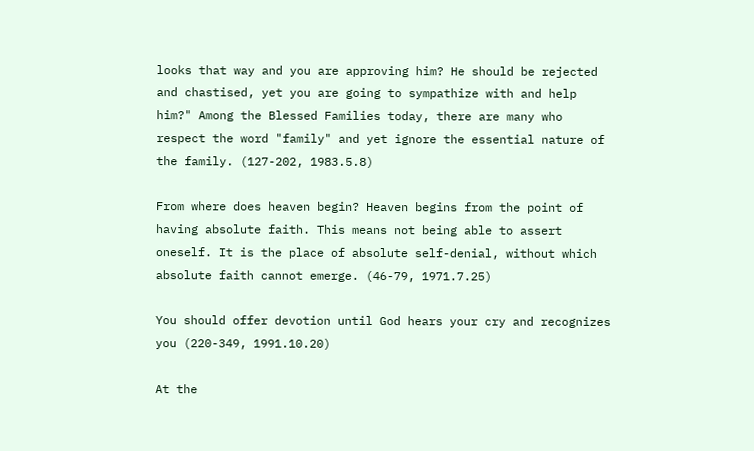looks that way and you are approving him? He should be rejected and chastised, yet you are going to sympathize with and help him?" Among the Blessed Families today, there are many who respect the word "family" and yet ignore the essential nature of the family. (127-202, 1983.5.8)

From where does heaven begin? Heaven begins from the point of having absolute faith. This means not being able to assert oneself. It is the place of absolute self-denial, without which absolute faith cannot emerge. (46-79, 1971.7.25)

You should offer devotion until God hears your cry and recognizes you (220-349, 1991.10.20)

At the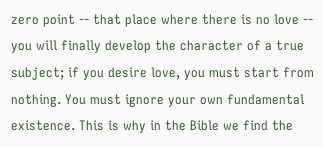zero point -- that place where there is no love -- you will finally develop the character of a true subject; if you desire love, you must start from nothing. You must ignore your own fundamental existence. This is why in the Bible we find the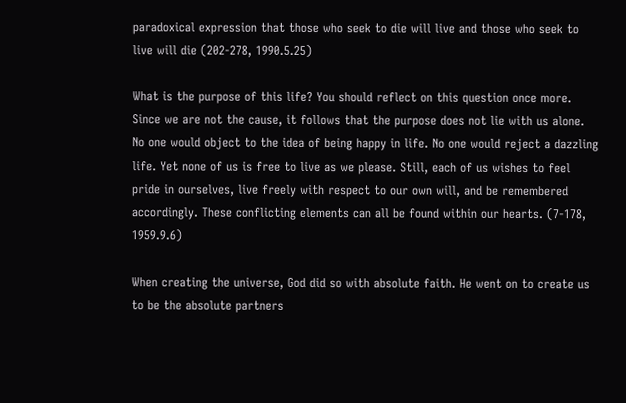paradoxical expression that those who seek to die will live and those who seek to live will die (202-278, 1990.5.25)

What is the purpose of this life? You should reflect on this question once more. Since we are not the cause, it follows that the purpose does not lie with us alone. No one would object to the idea of being happy in life. No one would reject a dazzling life. Yet none of us is free to live as we please. Still, each of us wishes to feel pride in ourselves, live freely with respect to our own will, and be remembered accordingly. These conflicting elements can all be found within our hearts. (7-178, 1959.9.6)

When creating the universe, God did so with absolute faith. He went on to create us to be the absolute partners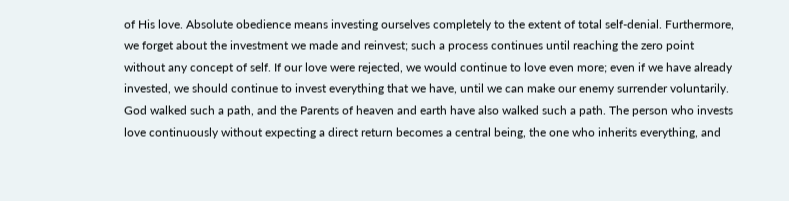of His love. Absolute obedience means investing ourselves completely to the extent of total self-denial. Furthermore, we forget about the investment we made and reinvest; such a process continues until reaching the zero point without any concept of self. If our love were rejected, we would continue to love even more; even if we have already invested, we should continue to invest everything that we have, until we can make our enemy surrender voluntarily. God walked such a path, and the Parents of heaven and earth have also walked such a path. The person who invests love continuously without expecting a direct return becomes a central being, the one who inherits everything, and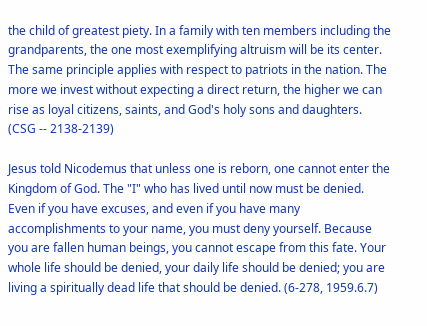the child of greatest piety. In a family with ten members including the grandparents, the one most exemplifying altruism will be its center. The same principle applies with respect to patriots in the nation. The more we invest without expecting a direct return, the higher we can rise as loyal citizens, saints, and God's holy sons and daughters. (CSG -- 2138-2139)

Jesus told Nicodemus that unless one is reborn, one cannot enter the Kingdom of God. The "I" who has lived until now must be denied. Even if you have excuses, and even if you have many accomplishments to your name, you must deny yourself. Because you are fallen human beings, you cannot escape from this fate. Your whole life should be denied, your daily life should be denied; you are living a spiritually dead life that should be denied. (6-278, 1959.6.7)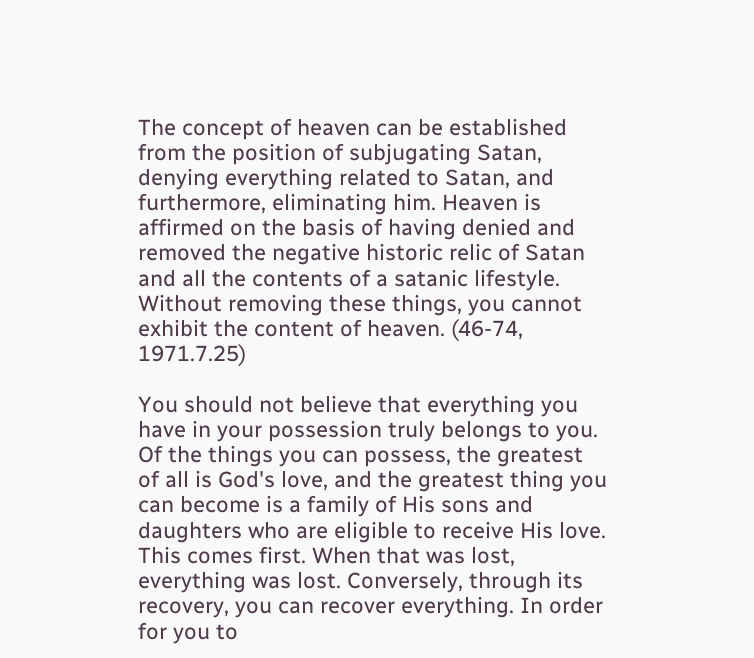The concept of heaven can be established from the position of subjugating Satan, denying everything related to Satan, and furthermore, eliminating him. Heaven is affirmed on the basis of having denied and removed the negative historic relic of Satan and all the contents of a satanic lifestyle. Without removing these things, you cannot exhibit the content of heaven. (46-74, 1971.7.25)

You should not believe that everything you have in your possession truly belongs to you. Of the things you can possess, the greatest of all is God's love, and the greatest thing you can become is a family of His sons and daughters who are eligible to receive His love. This comes first. When that was lost, everything was lost. Conversely, through its recovery, you can recover everything. In order for you to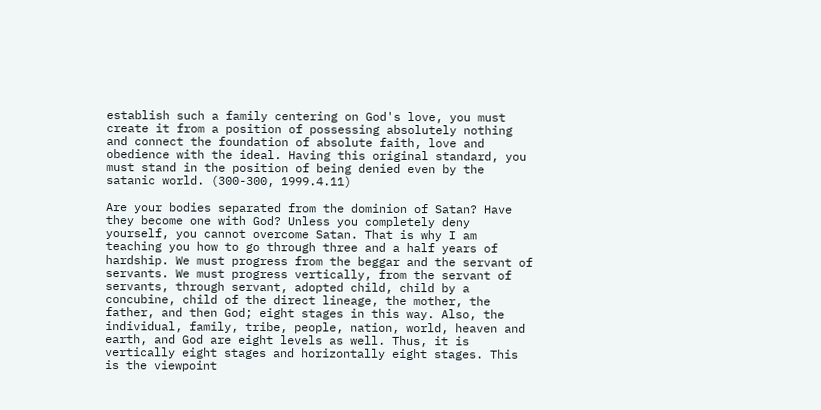establish such a family centering on God's love, you must create it from a position of possessing absolutely nothing and connect the foundation of absolute faith, love and obedience with the ideal. Having this original standard, you must stand in the position of being denied even by the satanic world. (300-300, 1999.4.11)

Are your bodies separated from the dominion of Satan? Have they become one with God? Unless you completely deny yourself, you cannot overcome Satan. That is why I am teaching you how to go through three and a half years of hardship. We must progress from the beggar and the servant of servants. We must progress vertically, from the servant of servants, through servant, adopted child, child by a concubine, child of the direct lineage, the mother, the father, and then God; eight stages in this way. Also, the individual, family, tribe, people, nation, world, heaven and earth, and God are eight levels as well. Thus, it is vertically eight stages and horizontally eight stages. This is the viewpoint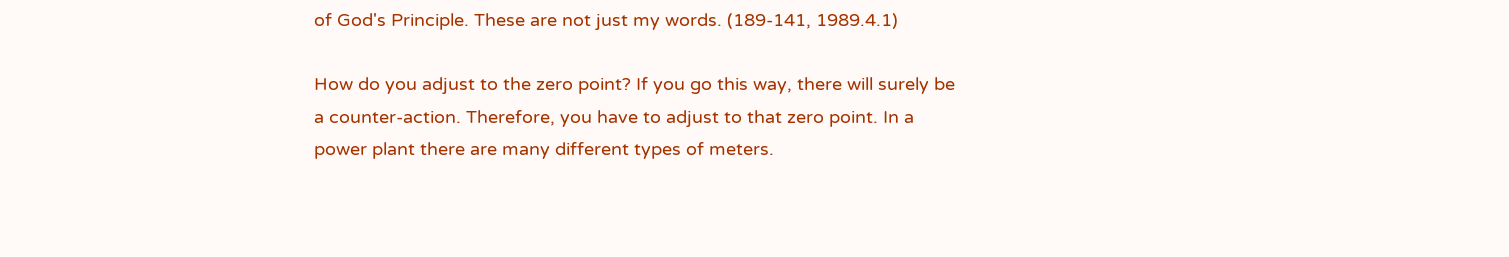of God's Principle. These are not just my words. (189-141, 1989.4.1)

How do you adjust to the zero point? If you go this way, there will surely be a counter-action. Therefore, you have to adjust to that zero point. In a power plant there are many different types of meters.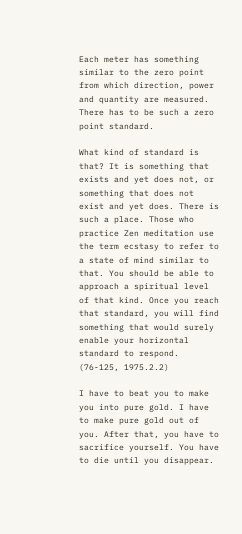Each meter has something similar to the zero point from which direction, power and quantity are measured. There has to be such a zero point standard.

What kind of standard is that? It is something that exists and yet does not, or something that does not exist and yet does. There is such a place. Those who practice Zen meditation use the term ecstasy to refer to a state of mind similar to that. You should be able to approach a spiritual level of that kind. Once you reach that standard, you will find something that would surely enable your horizontal standard to respond. (76-125, 1975.2.2)

I have to beat you to make you into pure gold. I have to make pure gold out of you. After that, you have to sacrifice yourself. You have to die until you disappear.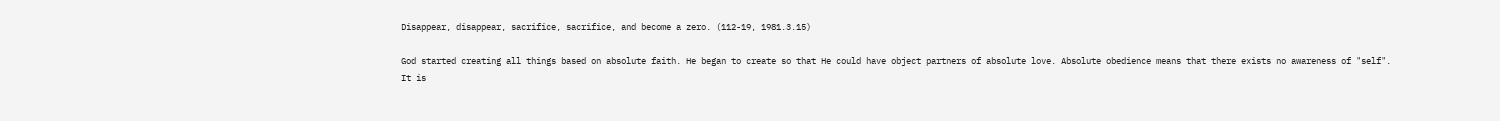Disappear, disappear, sacrifice, sacrifice, and become a zero. (112-19, 1981.3.15)

God started creating all things based on absolute faith. He began to create so that He could have object partners of absolute love. Absolute obedience means that there exists no awareness of "self". It is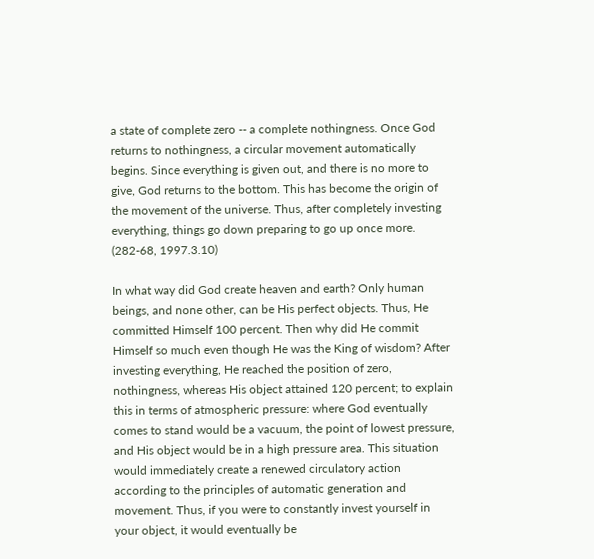a state of complete zero -- a complete nothingness. Once God returns to nothingness, a circular movement automatically begins. Since everything is given out, and there is no more to give, God returns to the bottom. This has become the origin of the movement of the universe. Thus, after completely investing everything, things go down preparing to go up once more. (282-68, 1997.3.10)

In what way did God create heaven and earth? Only human beings, and none other, can be His perfect objects. Thus, He committed Himself 100 percent. Then why did He commit Himself so much even though He was the King of wisdom? After investing everything, He reached the position of zero, nothingness, whereas His object attained 120 percent; to explain this in terms of atmospheric pressure: where God eventually comes to stand would be a vacuum, the point of lowest pressure, and His object would be in a high pressure area. This situation would immediately create a renewed circulatory action according to the principles of automatic generation and movement. Thus, if you were to constantly invest yourself in your object, it would eventually be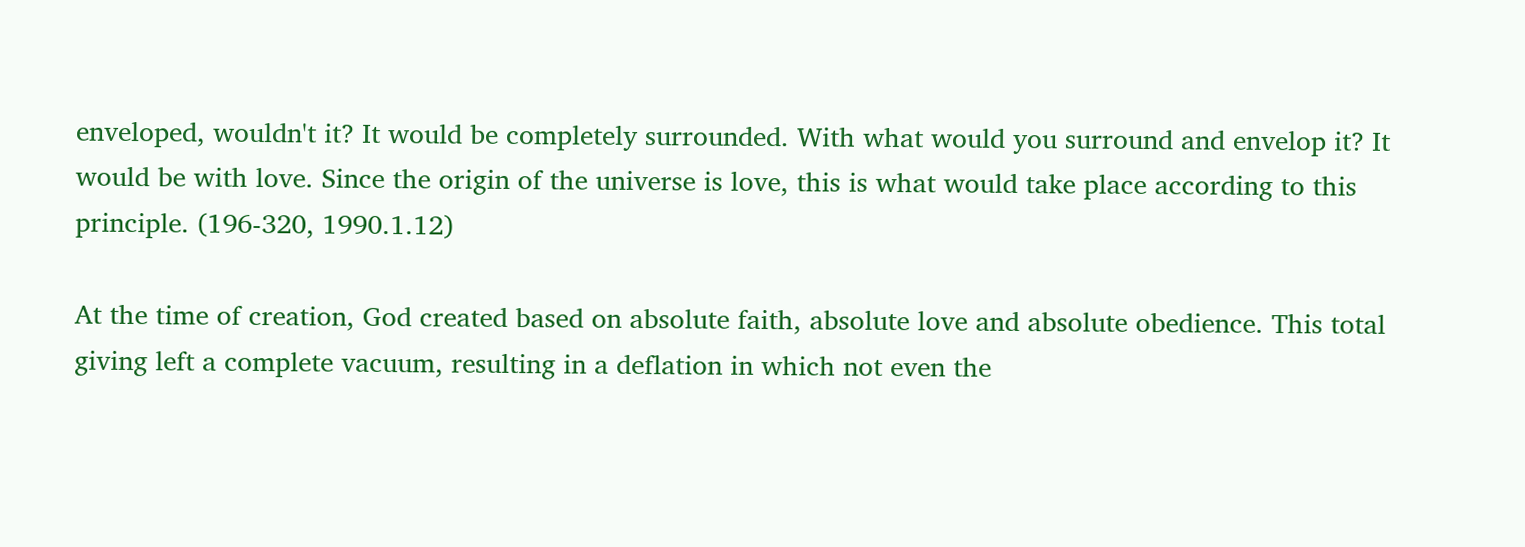enveloped, wouldn't it? It would be completely surrounded. With what would you surround and envelop it? It would be with love. Since the origin of the universe is love, this is what would take place according to this principle. (196-320, 1990.1.12)

At the time of creation, God created based on absolute faith, absolute love and absolute obedience. This total giving left a complete vacuum, resulting in a deflation in which not even the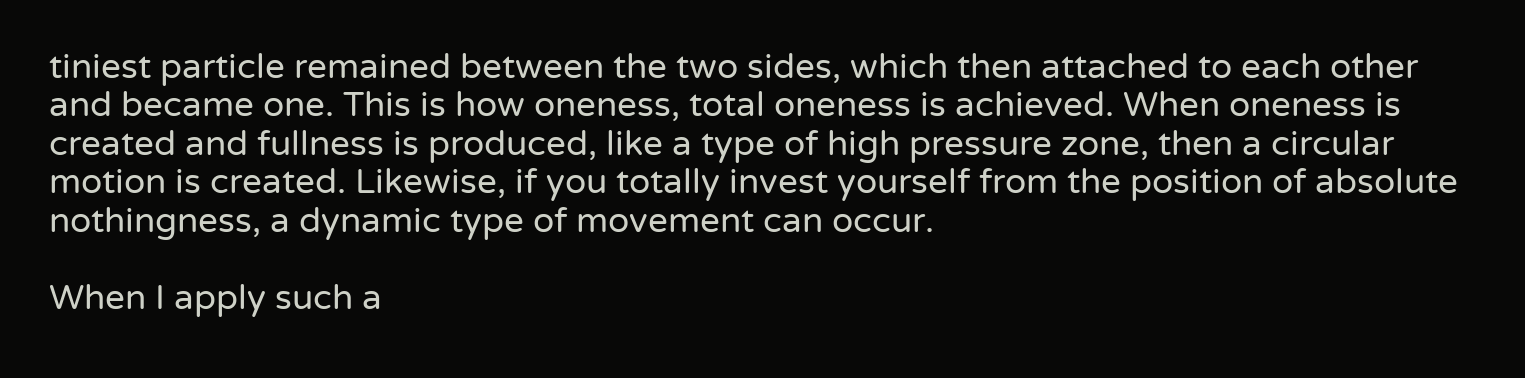tiniest particle remained between the two sides, which then attached to each other and became one. This is how oneness, total oneness is achieved. When oneness is created and fullness is produced, like a type of high pressure zone, then a circular motion is created. Likewise, if you totally invest yourself from the position of absolute nothingness, a dynamic type of movement can occur.

When I apply such a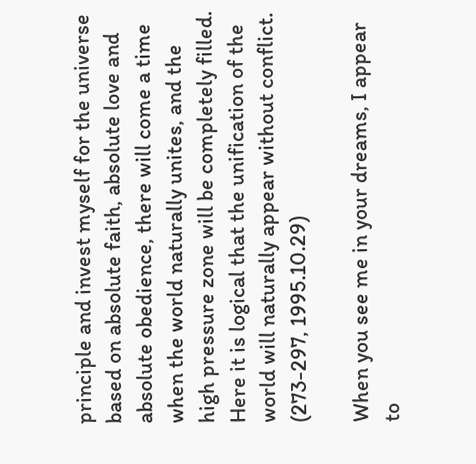principle and invest myself for the universe based on absolute faith, absolute love and absolute obedience, there will come a time when the world naturally unites, and the high pressure zone will be completely filled. Here it is logical that the unification of the world will naturally appear without conflict. (273-297, 1995.10.29)

When you see me in your dreams, I appear to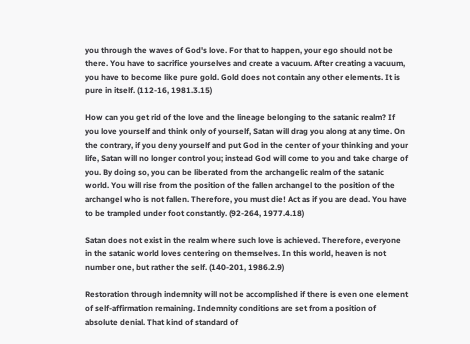you through the waves of God's love. For that to happen, your ego should not be there. You have to sacrifice yourselves and create a vacuum. After creating a vacuum, you have to become like pure gold. Gold does not contain any other elements. It is pure in itself. (112-16, 1981.3.15)

How can you get rid of the love and the lineage belonging to the satanic realm? If you love yourself and think only of yourself, Satan will drag you along at any time. On the contrary, if you deny yourself and put God in the center of your thinking and your life, Satan will no longer control you; instead God will come to you and take charge of you. By doing so, you can be liberated from the archangelic realm of the satanic world. You will rise from the position of the fallen archangel to the position of the archangel who is not fallen. Therefore, you must die! Act as if you are dead. You have to be trampled under foot constantly. (92-264, 1977.4.18)

Satan does not exist in the realm where such love is achieved. Therefore, everyone in the satanic world loves centering on themselves. In this world, heaven is not number one, but rather the self. (140-201, 1986.2.9)

Restoration through indemnity will not be accomplished if there is even one element of self-affirmation remaining. Indemnity conditions are set from a position of absolute denial. That kind of standard of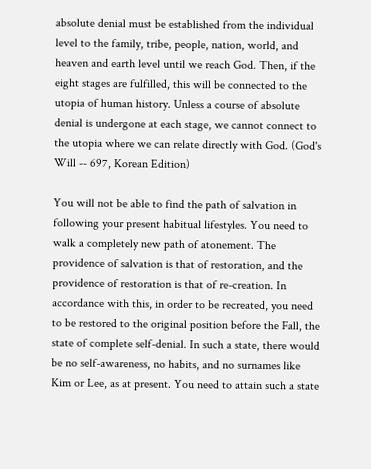absolute denial must be established from the individual level to the family, tribe, people, nation, world, and heaven and earth level until we reach God. Then, if the eight stages are fulfilled, this will be connected to the utopia of human history. Unless a course of absolute denial is undergone at each stage, we cannot connect to the utopia where we can relate directly with God. (God's Will -- 697, Korean Edition)

You will not be able to find the path of salvation in following your present habitual lifestyles. You need to walk a completely new path of atonement. The providence of salvation is that of restoration, and the providence of restoration is that of re-creation. In accordance with this, in order to be recreated, you need to be restored to the original position before the Fall, the state of complete self-denial. In such a state, there would be no self-awareness, no habits, and no surnames like Kim or Lee, as at present. You need to attain such a state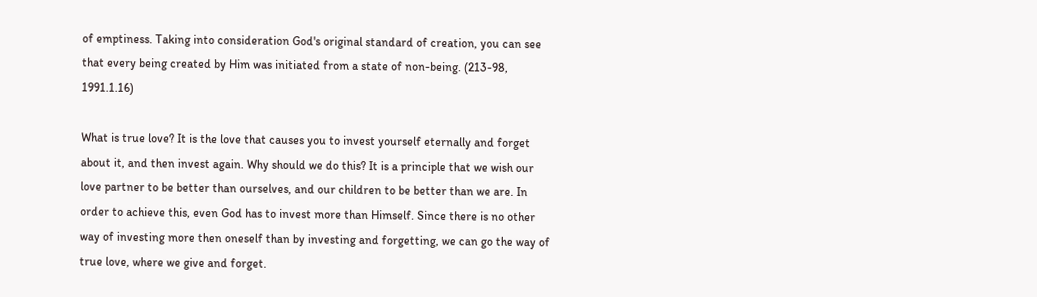of emptiness. Taking into consideration God's original standard of creation, you can see that every being created by Him was initiated from a state of non-being. (213-98, 1991.1.16)

What is true love? It is the love that causes you to invest yourself eternally and forget about it, and then invest again. Why should we do this? It is a principle that we wish our love partner to be better than ourselves, and our children to be better than we are. In order to achieve this, even God has to invest more than Himself. Since there is no other way of investing more then oneself than by investing and forgetting, we can go the way of true love, where we give and forget.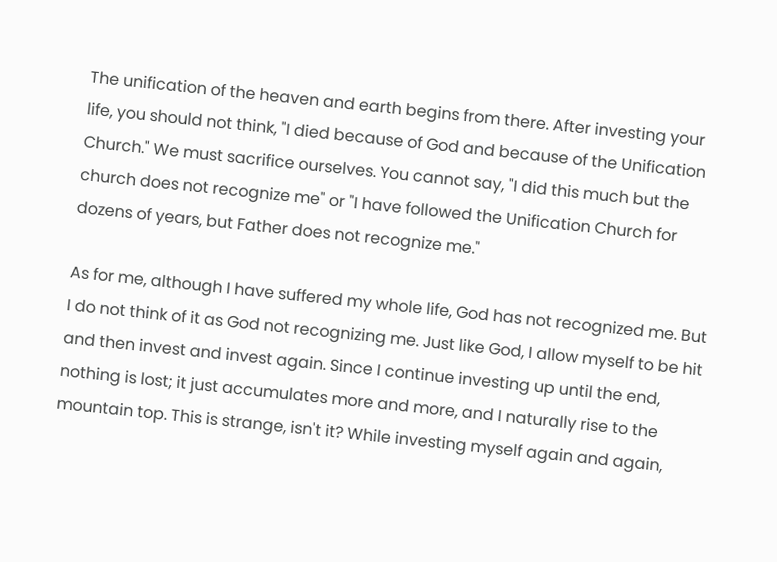The unification of the heaven and earth begins from there. After investing your life, you should not think, "I died because of God and because of the Unification Church." We must sacrifice ourselves. You cannot say, "I did this much but the church does not recognize me" or "I have followed the Unification Church for dozens of years, but Father does not recognize me."

As for me, although I have suffered my whole life, God has not recognized me. But I do not think of it as God not recognizing me. Just like God, I allow myself to be hit and then invest and invest again. Since I continue investing up until the end, nothing is lost; it just accumulates more and more, and I naturally rise to the mountain top. This is strange, isn't it? While investing myself again and again,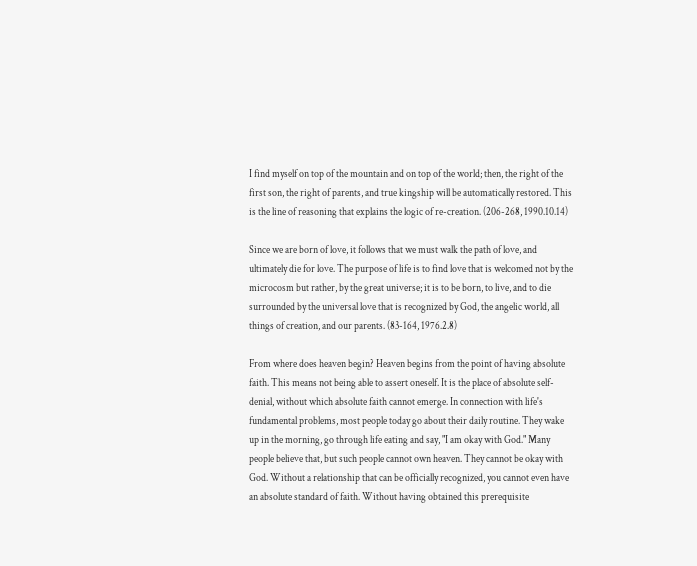I find myself on top of the mountain and on top of the world; then, the right of the first son, the right of parents, and true kingship will be automatically restored. This is the line of reasoning that explains the logic of re-creation. (206-268, 1990.10.14)

Since we are born of love, it follows that we must walk the path of love, and ultimately die for love. The purpose of life is to find love that is welcomed not by the microcosm but rather, by the great universe; it is to be born, to live, and to die surrounded by the universal love that is recognized by God, the angelic world, all things of creation, and our parents. (83-164, 1976.2.8)

From where does heaven begin? Heaven begins from the point of having absolute faith. This means not being able to assert oneself. It is the place of absolute self-denial, without which absolute faith cannot emerge. In connection with life's fundamental problems, most people today go about their daily routine. They wake up in the morning, go through life eating and say, "I am okay with God." Many people believe that, but such people cannot own heaven. They cannot be okay with God. Without a relationship that can be officially recognized, you cannot even have an absolute standard of faith. Without having obtained this prerequisite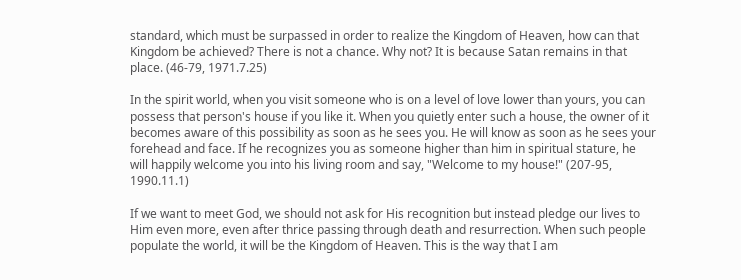standard, which must be surpassed in order to realize the Kingdom of Heaven, how can that Kingdom be achieved? There is not a chance. Why not? It is because Satan remains in that place. (46-79, 1971.7.25)

In the spirit world, when you visit someone who is on a level of love lower than yours, you can possess that person's house if you like it. When you quietly enter such a house, the owner of it becomes aware of this possibility as soon as he sees you. He will know as soon as he sees your forehead and face. If he recognizes you as someone higher than him in spiritual stature, he will happily welcome you into his living room and say, "Welcome to my house!" (207-95, 1990.11.1)

If we want to meet God, we should not ask for His recognition but instead pledge our lives to Him even more, even after thrice passing through death and resurrection. When such people populate the world, it will be the Kingdom of Heaven. This is the way that I am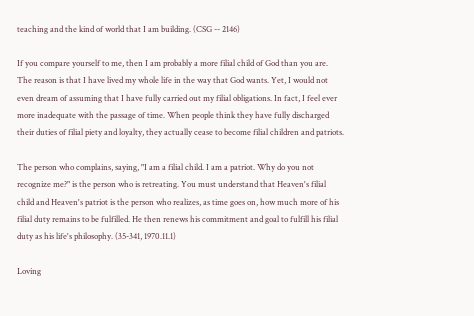teaching and the kind of world that I am building. (CSG -- 2146)

If you compare yourself to me, then I am probably a more filial child of God than you are. The reason is that I have lived my whole life in the way that God wants. Yet, I would not even dream of assuming that I have fully carried out my filial obligations. In fact, I feel ever more inadequate with the passage of time. When people think they have fully discharged their duties of filial piety and loyalty, they actually cease to become filial children and patriots.

The person who complains, saying, "I am a filial child. I am a patriot. Why do you not recognize me?" is the person who is retreating. You must understand that Heaven's filial child and Heaven's patriot is the person who realizes, as time goes on, how much more of his filial duty remains to be fulfilled. He then renews his commitment and goal to fulfill his filial duty as his life's philosophy. (35-341, 1970.11.1)

Loving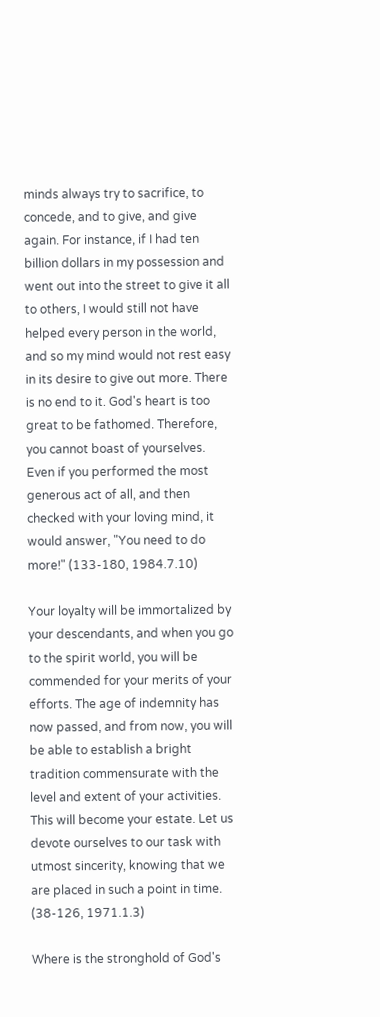minds always try to sacrifice, to concede, and to give, and give again. For instance, if I had ten billion dollars in my possession and went out into the street to give it all to others, I would still not have helped every person in the world, and so my mind would not rest easy in its desire to give out more. There is no end to it. God's heart is too great to be fathomed. Therefore, you cannot boast of yourselves. Even if you performed the most generous act of all, and then checked with your loving mind, it would answer, "You need to do more!" (133-180, 1984.7.10)

Your loyalty will be immortalized by your descendants, and when you go to the spirit world, you will be commended for your merits of your efforts. The age of indemnity has now passed, and from now, you will be able to establish a bright tradition commensurate with the level and extent of your activities. This will become your estate. Let us devote ourselves to our task with utmost sincerity, knowing that we are placed in such a point in time. (38-126, 1971.1.3)

Where is the stronghold of God's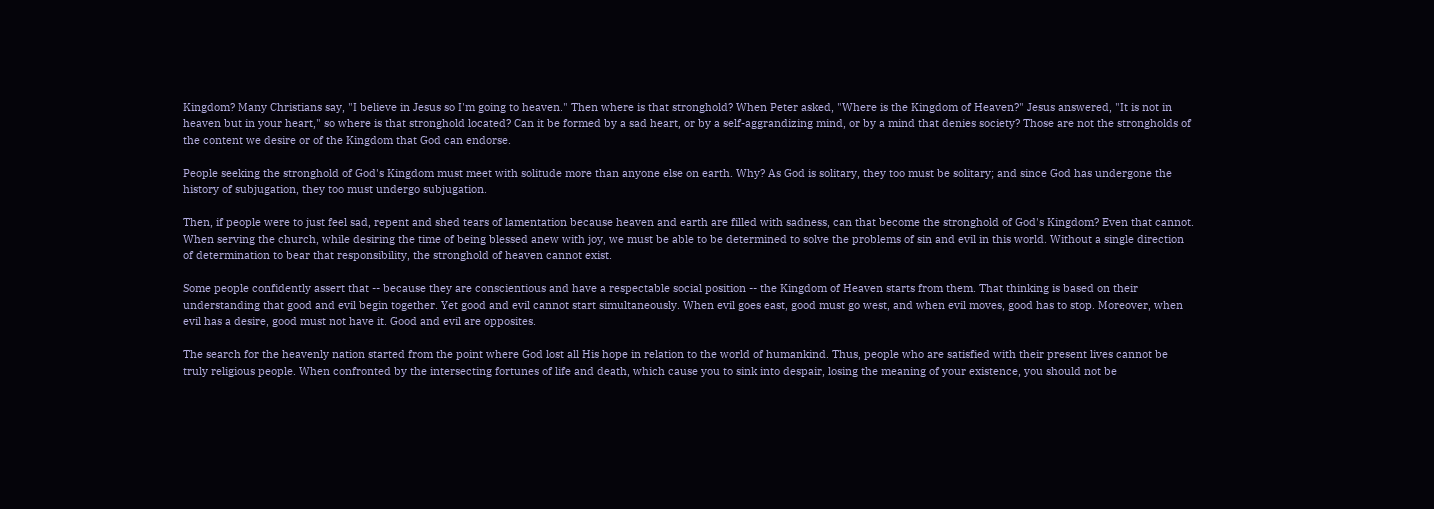Kingdom? Many Christians say, "I believe in Jesus so I'm going to heaven." Then where is that stronghold? When Peter asked, "Where is the Kingdom of Heaven?" Jesus answered, "It is not in heaven but in your heart," so where is that stronghold located? Can it be formed by a sad heart, or by a self-aggrandizing mind, or by a mind that denies society? Those are not the strongholds of the content we desire or of the Kingdom that God can endorse.

People seeking the stronghold of God's Kingdom must meet with solitude more than anyone else on earth. Why? As God is solitary, they too must be solitary; and since God has undergone the history of subjugation, they too must undergo subjugation.

Then, if people were to just feel sad, repent and shed tears of lamentation because heaven and earth are filled with sadness, can that become the stronghold of God's Kingdom? Even that cannot. When serving the church, while desiring the time of being blessed anew with joy, we must be able to be determined to solve the problems of sin and evil in this world. Without a single direction of determination to bear that responsibility, the stronghold of heaven cannot exist.

Some people confidently assert that -- because they are conscientious and have a respectable social position -- the Kingdom of Heaven starts from them. That thinking is based on their understanding that good and evil begin together. Yet good and evil cannot start simultaneously. When evil goes east, good must go west, and when evil moves, good has to stop. Moreover, when evil has a desire, good must not have it. Good and evil are opposites.

The search for the heavenly nation started from the point where God lost all His hope in relation to the world of humankind. Thus, people who are satisfied with their present lives cannot be truly religious people. When confronted by the intersecting fortunes of life and death, which cause you to sink into despair, losing the meaning of your existence, you should not be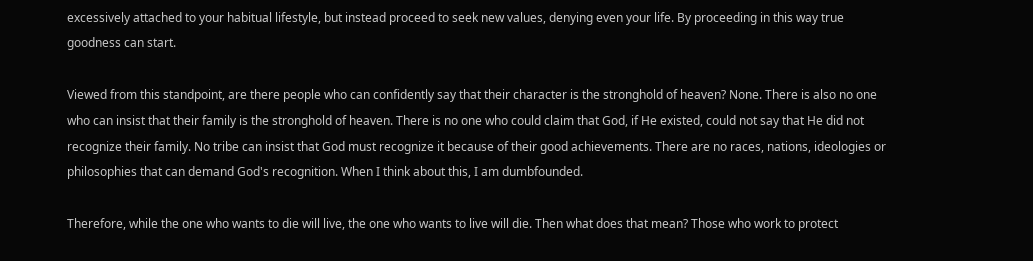excessively attached to your habitual lifestyle, but instead proceed to seek new values, denying even your life. By proceeding in this way true goodness can start.

Viewed from this standpoint, are there people who can confidently say that their character is the stronghold of heaven? None. There is also no one who can insist that their family is the stronghold of heaven. There is no one who could claim that God, if He existed, could not say that He did not recognize their family. No tribe can insist that God must recognize it because of their good achievements. There are no races, nations, ideologies or philosophies that can demand God's recognition. When I think about this, I am dumbfounded.

Therefore, while the one who wants to die will live, the one who wants to live will die. Then what does that mean? Those who work to protect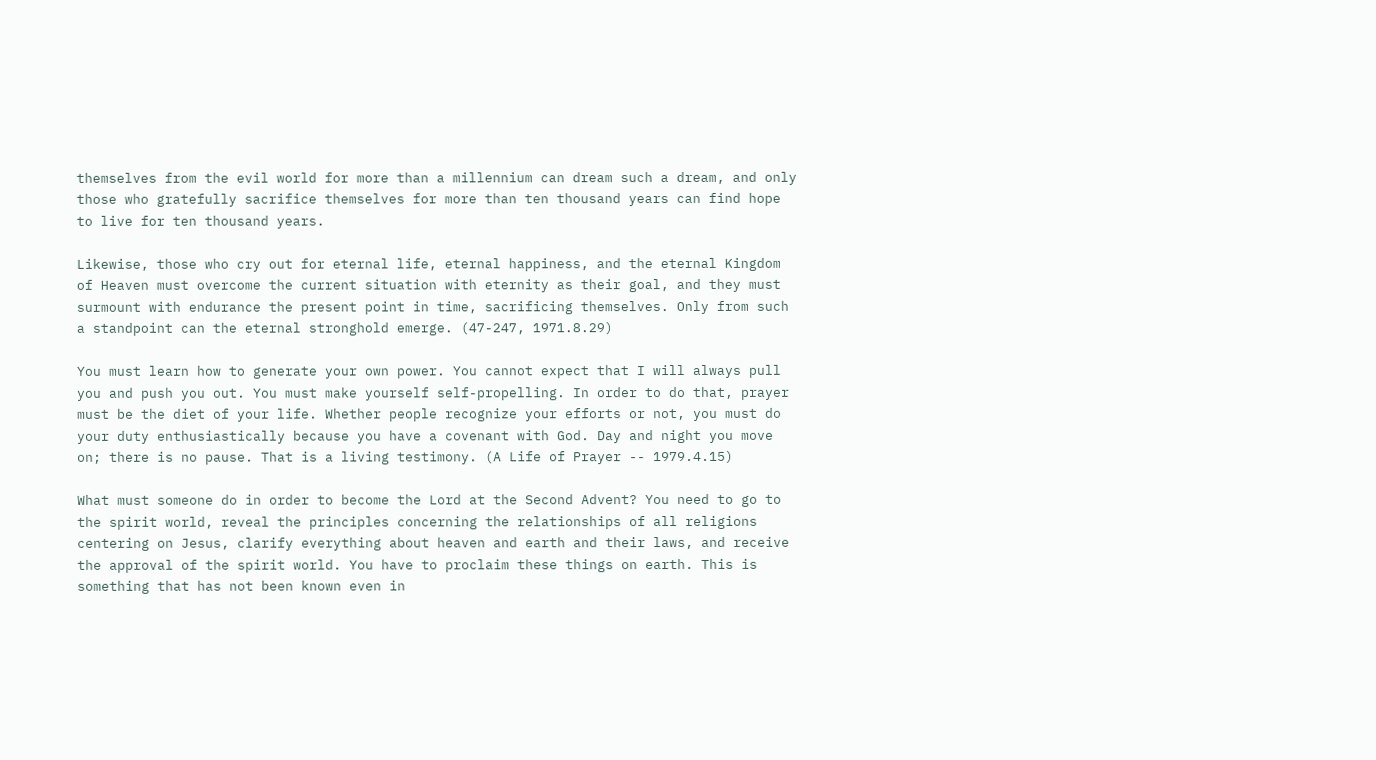themselves from the evil world for more than a millennium can dream such a dream, and only those who gratefully sacrifice themselves for more than ten thousand years can find hope to live for ten thousand years.

Likewise, those who cry out for eternal life, eternal happiness, and the eternal Kingdom of Heaven must overcome the current situation with eternity as their goal, and they must surmount with endurance the present point in time, sacrificing themselves. Only from such a standpoint can the eternal stronghold emerge. (47-247, 1971.8.29)

You must learn how to generate your own power. You cannot expect that I will always pull you and push you out. You must make yourself self-propelling. In order to do that, prayer must be the diet of your life. Whether people recognize your efforts or not, you must do your duty enthusiastically because you have a covenant with God. Day and night you move on; there is no pause. That is a living testimony. (A Life of Prayer -- 1979.4.15)

What must someone do in order to become the Lord at the Second Advent? You need to go to the spirit world, reveal the principles concerning the relationships of all religions centering on Jesus, clarify everything about heaven and earth and their laws, and receive the approval of the spirit world. You have to proclaim these things on earth. This is something that has not been known even in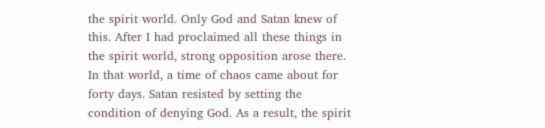the spirit world. Only God and Satan knew of this. After I had proclaimed all these things in the spirit world, strong opposition arose there. In that world, a time of chaos came about for forty days. Satan resisted by setting the condition of denying God. As a result, the spirit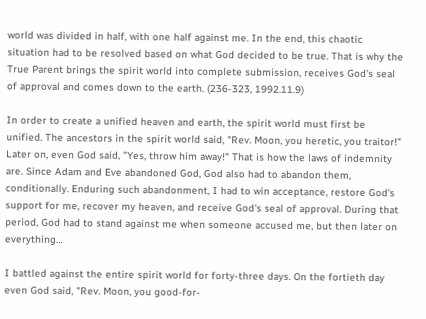world was divided in half, with one half against me. In the end, this chaotic situation had to be resolved based on what God decided to be true. That is why the True Parent brings the spirit world into complete submission, receives God's seal of approval and comes down to the earth. (236-323, 1992.11.9)

In order to create a unified heaven and earth, the spirit world must first be unified. The ancestors in the spirit world said, "Rev. Moon, you heretic, you traitor!" Later on, even God said, "Yes, throw him away!" That is how the laws of indemnity are. Since Adam and Eve abandoned God, God also had to abandon them, conditionally. Enduring such abandonment, I had to win acceptance, restore God's support for me, recover my heaven, and receive God's seal of approval. During that period, God had to stand against me when someone accused me, but then later on everything…

I battled against the entire spirit world for forty-three days. On the fortieth day even God said, "Rev. Moon, you good-for-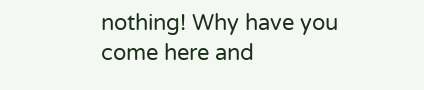nothing! Why have you come here and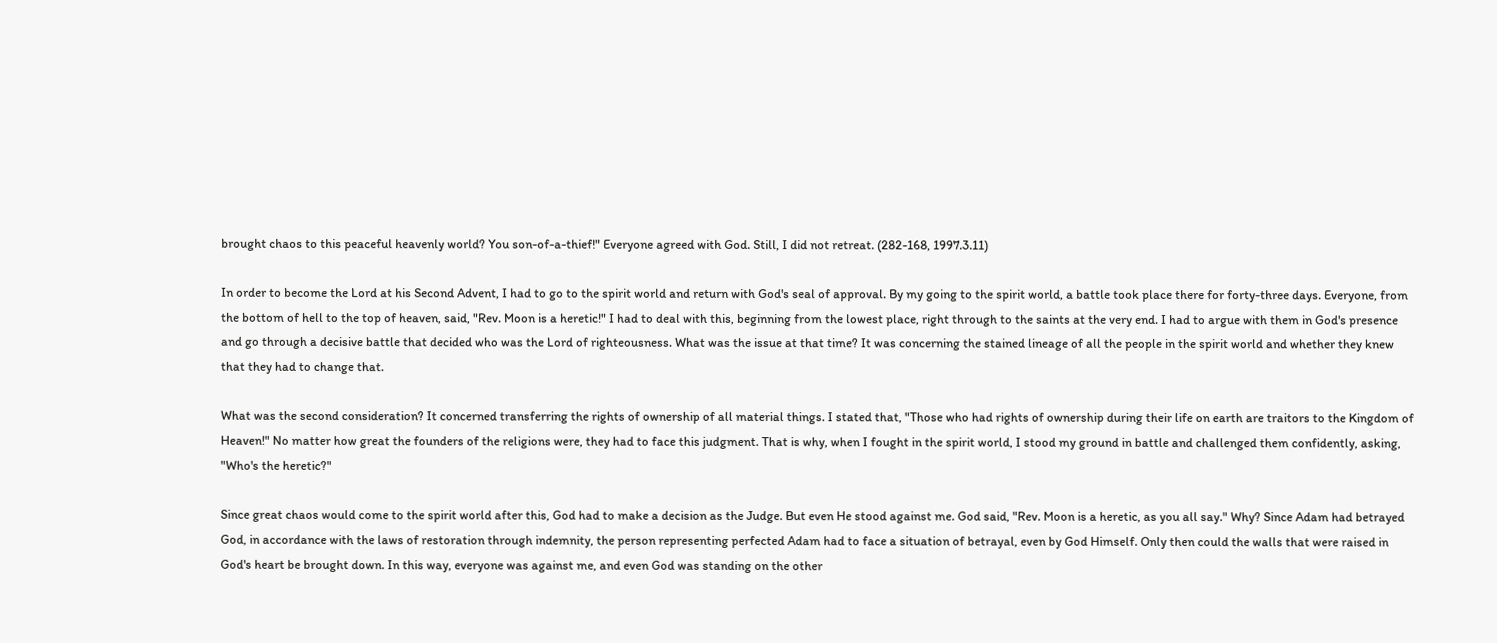brought chaos to this peaceful heavenly world? You son-of-a-thief!" Everyone agreed with God. Still, I did not retreat. (282-168, 1997.3.11)

In order to become the Lord at his Second Advent, I had to go to the spirit world and return with God's seal of approval. By my going to the spirit world, a battle took place there for forty-three days. Everyone, from the bottom of hell to the top of heaven, said, "Rev. Moon is a heretic!" I had to deal with this, beginning from the lowest place, right through to the saints at the very end. I had to argue with them in God's presence and go through a decisive battle that decided who was the Lord of righteousness. What was the issue at that time? It was concerning the stained lineage of all the people in the spirit world and whether they knew that they had to change that.

What was the second consideration? It concerned transferring the rights of ownership of all material things. I stated that, "Those who had rights of ownership during their life on earth are traitors to the Kingdom of Heaven!" No matter how great the founders of the religions were, they had to face this judgment. That is why, when I fought in the spirit world, I stood my ground in battle and challenged them confidently, asking, "Who's the heretic?"

Since great chaos would come to the spirit world after this, God had to make a decision as the Judge. But even He stood against me. God said, "Rev. Moon is a heretic, as you all say." Why? Since Adam had betrayed God, in accordance with the laws of restoration through indemnity, the person representing perfected Adam had to face a situation of betrayal, even by God Himself. Only then could the walls that were raised in God's heart be brought down. In this way, everyone was against me, and even God was standing on the other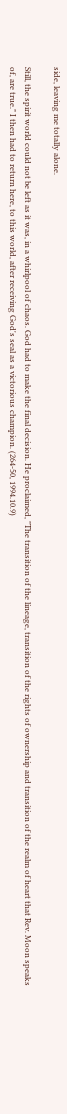side, leaving me totally alone.

Still, the spirit world could not be left as it was, in a whirlpool of chaos. God had to make the final decision. He proclaimed, "The transition of the lineage, transition of the rights of ownership and transition of the realm of heart that Rev. Moon speaks of, are true." I then had to return here, to this world, after receiving God's seal as a victorious champion. (264-50, 1994.10.9)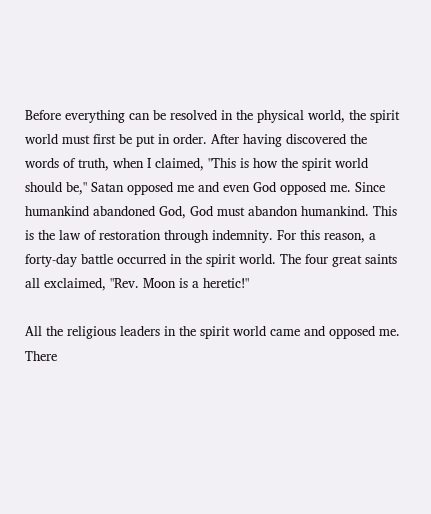Before everything can be resolved in the physical world, the spirit world must first be put in order. After having discovered the words of truth, when I claimed, "This is how the spirit world should be," Satan opposed me and even God opposed me. Since humankind abandoned God, God must abandon humankind. This is the law of restoration through indemnity. For this reason, a forty-day battle occurred in the spirit world. The four great saints all exclaimed, "Rev. Moon is a heretic!"

All the religious leaders in the spirit world came and opposed me. There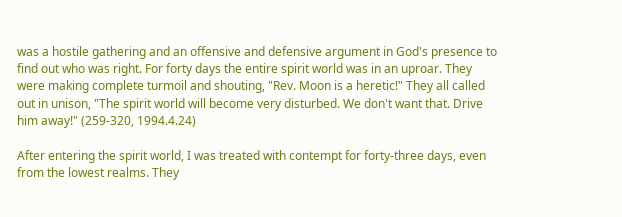was a hostile gathering and an offensive and defensive argument in God's presence to find out who was right. For forty days the entire spirit world was in an uproar. They were making complete turmoil and shouting, "Rev. Moon is a heretic!" They all called out in unison, "The spirit world will become very disturbed. We don't want that. Drive him away!" (259-320, 1994.4.24)

After entering the spirit world, I was treated with contempt for forty-three days, even from the lowest realms. They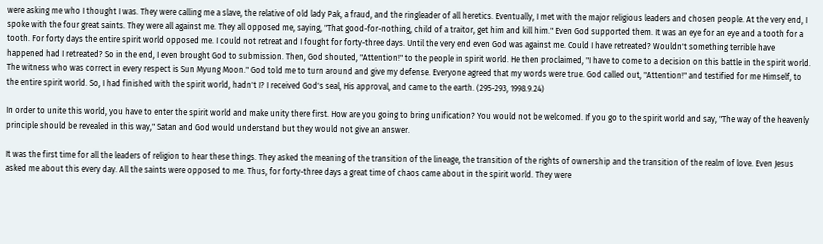were asking me who I thought I was. They were calling me a slave, the relative of old lady Pak, a fraud, and the ringleader of all heretics. Eventually, I met with the major religious leaders and chosen people. At the very end, I spoke with the four great saints. They were all against me. They all opposed me, saying, "That good-for-nothing, child of a traitor, get him and kill him." Even God supported them. It was an eye for an eye and a tooth for a tooth. For forty days the entire spirit world opposed me. I could not retreat and I fought for forty-three days. Until the very end even God was against me. Could I have retreated? Wouldn't something terrible have happened had I retreated? So in the end, I even brought God to submission. Then, God shouted, "Attention!" to the people in spirit world. He then proclaimed, "I have to come to a decision on this battle in the spirit world. The witness who was correct in every respect is Sun Myung Moon." God told me to turn around and give my defense. Everyone agreed that my words were true. God called out, "Attention!" and testified for me Himself, to the entire spirit world. So, I had finished with the spirit world, hadn't I? I received God's seal, His approval, and came to the earth. (295-293, 1998.9.24)

In order to unite this world, you have to enter the spirit world and make unity there first. How are you going to bring unification? You would not be welcomed. If you go to the spirit world and say, "The way of the heavenly principle should be revealed in this way," Satan and God would understand but they would not give an answer.

It was the first time for all the leaders of religion to hear these things. They asked the meaning of the transition of the lineage, the transition of the rights of ownership and the transition of the realm of love. Even Jesus asked me about this every day. All the saints were opposed to me. Thus, for forty-three days a great time of chaos came about in the spirit world. They were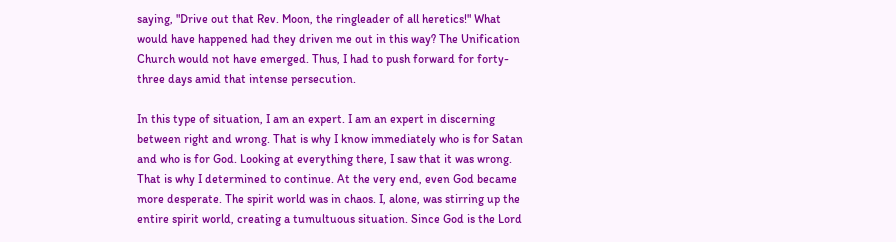saying, "Drive out that Rev. Moon, the ringleader of all heretics!" What would have happened had they driven me out in this way? The Unification Church would not have emerged. Thus, I had to push forward for forty-three days amid that intense persecution.

In this type of situation, I am an expert. I am an expert in discerning between right and wrong. That is why I know immediately who is for Satan and who is for God. Looking at everything there, I saw that it was wrong. That is why I determined to continue. At the very end, even God became more desperate. The spirit world was in chaos. I, alone, was stirring up the entire spirit world, creating a tumultuous situation. Since God is the Lord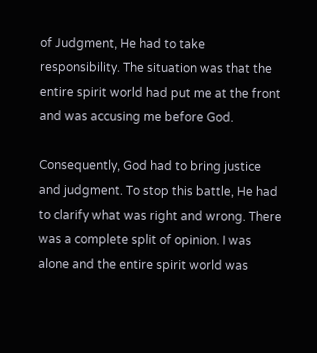of Judgment, He had to take responsibility. The situation was that the entire spirit world had put me at the front and was accusing me before God.

Consequently, God had to bring justice and judgment. To stop this battle, He had to clarify what was right and wrong. There was a complete split of opinion. I was alone and the entire spirit world was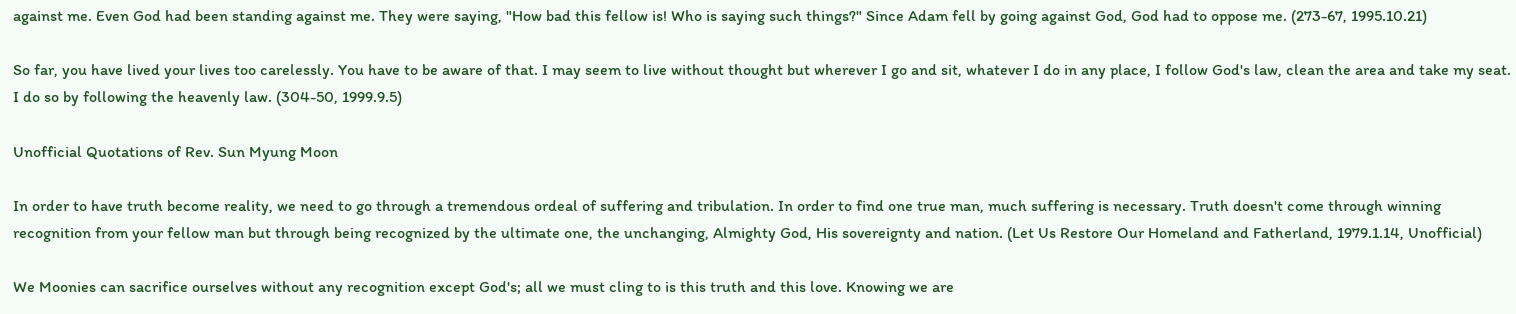against me. Even God had been standing against me. They were saying, "How bad this fellow is! Who is saying such things?" Since Adam fell by going against God, God had to oppose me. (273-67, 1995.10.21)

So far, you have lived your lives too carelessly. You have to be aware of that. I may seem to live without thought but wherever I go and sit, whatever I do in any place, I follow God's law, clean the area and take my seat. I do so by following the heavenly law. (304-50, 1999.9.5)

Unofficial Quotations of Rev. Sun Myung Moon

In order to have truth become reality, we need to go through a tremendous ordeal of suffering and tribulation. In order to find one true man, much suffering is necessary. Truth doesn't come through winning recognition from your fellow man but through being recognized by the ultimate one, the unchanging, Almighty God, His sovereignty and nation. (Let Us Restore Our Homeland and Fatherland, 1979.1.14, Unofficial)

We Moonies can sacrifice ourselves without any recognition except God's; all we must cling to is this truth and this love. Knowing we are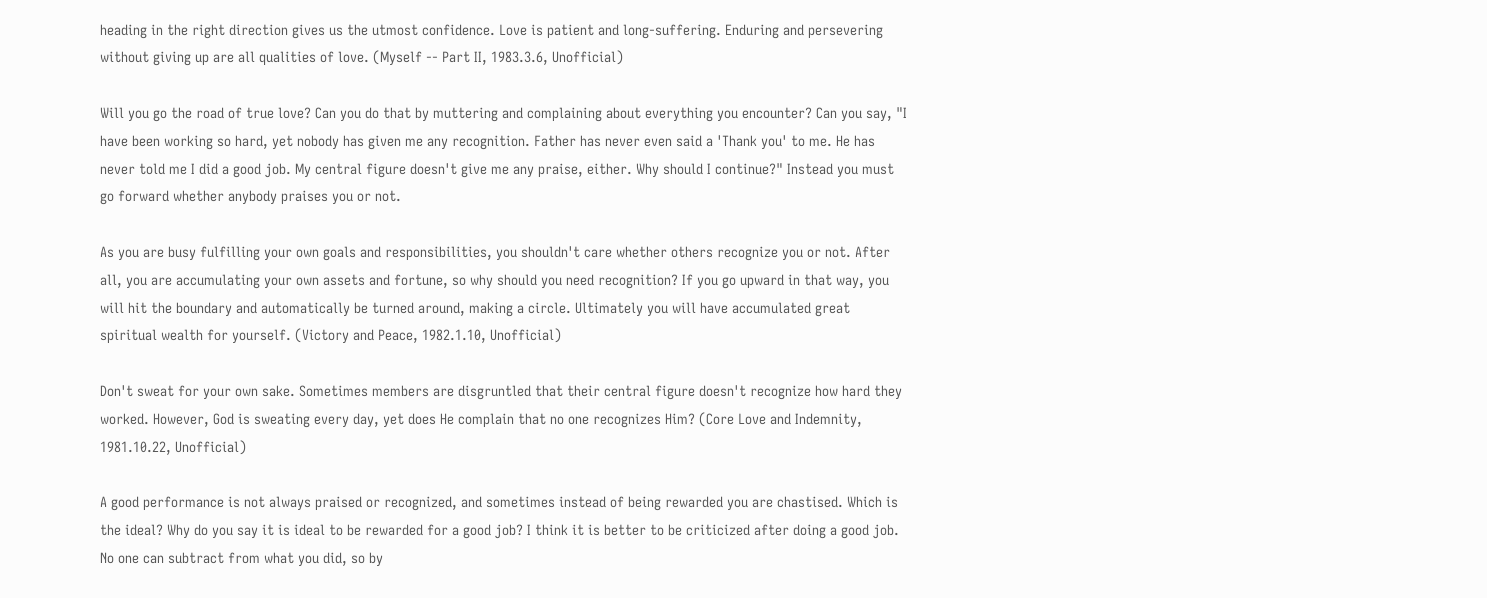heading in the right direction gives us the utmost confidence. Love is patient and long-suffering. Enduring and persevering without giving up are all qualities of love. (Myself -- Part II, 1983.3.6, Unofficial)

Will you go the road of true love? Can you do that by muttering and complaining about everything you encounter? Can you say, "I have been working so hard, yet nobody has given me any recognition. Father has never even said a 'Thank you' to me. He has never told me I did a good job. My central figure doesn't give me any praise, either. Why should I continue?" Instead you must go forward whether anybody praises you or not.

As you are busy fulfilling your own goals and responsibilities, you shouldn't care whether others recognize you or not. After all, you are accumulating your own assets and fortune, so why should you need recognition? If you go upward in that way, you will hit the boundary and automatically be turned around, making a circle. Ultimately you will have accumulated great spiritual wealth for yourself. (Victory and Peace, 1982.1.10, Unofficial)

Don't sweat for your own sake. Sometimes members are disgruntled that their central figure doesn't recognize how hard they worked. However, God is sweating every day, yet does He complain that no one recognizes Him? (Core Love and Indemnity, 1981.10.22, Unofficial)

A good performance is not always praised or recognized, and sometimes instead of being rewarded you are chastised. Which is the ideal? Why do you say it is ideal to be rewarded for a good job? I think it is better to be criticized after doing a good job. No one can subtract from what you did, so by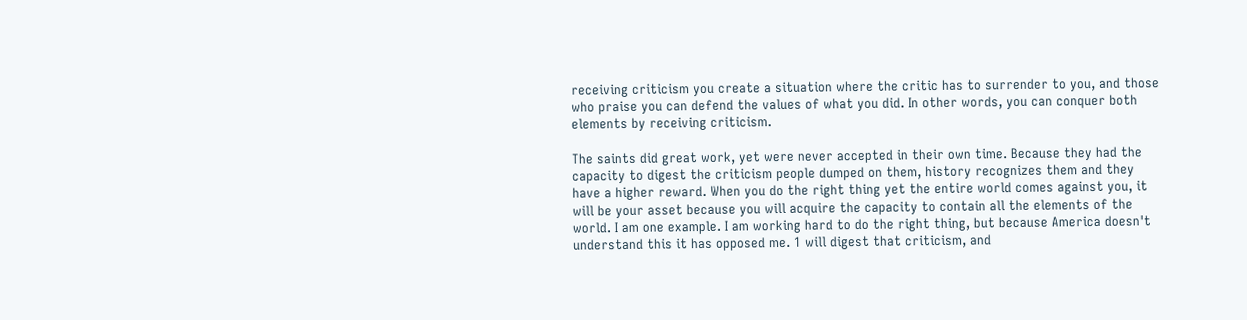receiving criticism you create a situation where the critic has to surrender to you, and those who praise you can defend the values of what you did. In other words, you can conquer both elements by receiving criticism.

The saints did great work, yet were never accepted in their own time. Because they had the capacity to digest the criticism people dumped on them, history recognizes them and they have a higher reward. When you do the right thing yet the entire world comes against you, it will be your asset because you will acquire the capacity to contain all the elements of the world. I am one example. I am working hard to do the right thing, but because America doesn't understand this it has opposed me. 1 will digest that criticism, and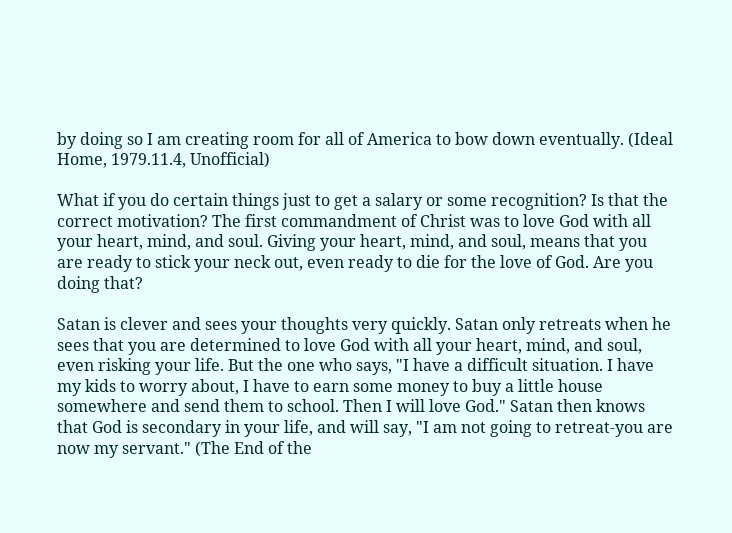by doing so I am creating room for all of America to bow down eventually. (Ideal Home, 1979.11.4, Unofficial)

What if you do certain things just to get a salary or some recognition? Is that the correct motivation? The first commandment of Christ was to love God with all your heart, mind, and soul. Giving your heart, mind, and soul, means that you are ready to stick your neck out, even ready to die for the love of God. Are you doing that?

Satan is clever and sees your thoughts very quickly. Satan only retreats when he sees that you are determined to love God with all your heart, mind, and soul, even risking your life. But the one who says, "I have a difficult situation. I have my kids to worry about, I have to earn some money to buy a little house somewhere and send them to school. Then I will love God." Satan then knows that God is secondary in your life, and will say, "I am not going to retreat-you are now my servant." (The End of the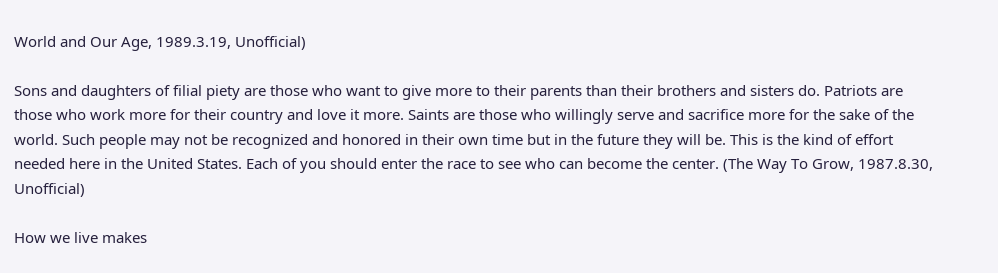World and Our Age, 1989.3.19, Unofficial)

Sons and daughters of filial piety are those who want to give more to their parents than their brothers and sisters do. Patriots are those who work more for their country and love it more. Saints are those who willingly serve and sacrifice more for the sake of the world. Such people may not be recognized and honored in their own time but in the future they will be. This is the kind of effort needed here in the United States. Each of you should enter the race to see who can become the center. (The Way To Grow, 1987.8.30, Unofficial)

How we live makes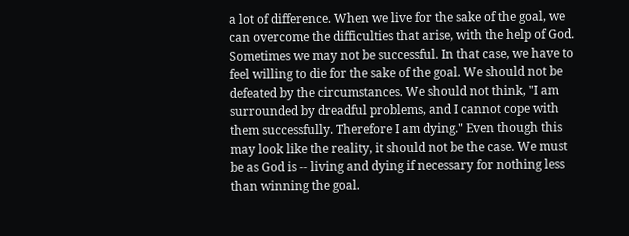a lot of difference. When we live for the sake of the goal, we can overcome the difficulties that arise, with the help of God. Sometimes we may not be successful. In that case, we have to feel willing to die for the sake of the goal. We should not be defeated by the circumstances. We should not think, "I am surrounded by dreadful problems, and I cannot cope with them successfully. Therefore I am dying." Even though this may look like the reality, it should not be the case. We must be as God is -- living and dying if necessary for nothing less than winning the goal.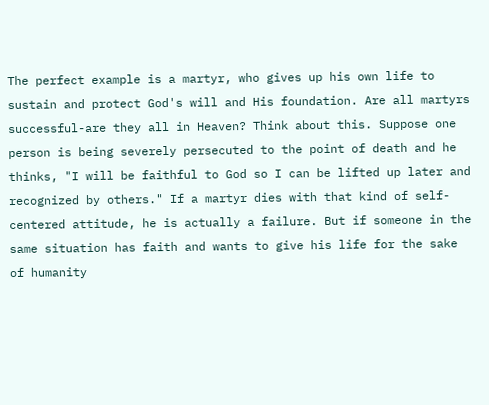The perfect example is a martyr, who gives up his own life to sustain and protect God's will and His foundation. Are all martyrs successful-are they all in Heaven? Think about this. Suppose one person is being severely persecuted to the point of death and he thinks, "I will be faithful to God so I can be lifted up later and recognized by others." If a martyr dies with that kind of self-centered attitude, he is actually a failure. But if someone in the same situation has faith and wants to give his life for the sake of humanity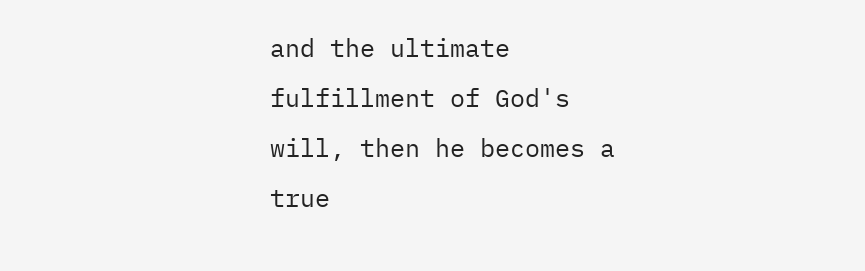and the ultimate fulfillment of God's will, then he becomes a true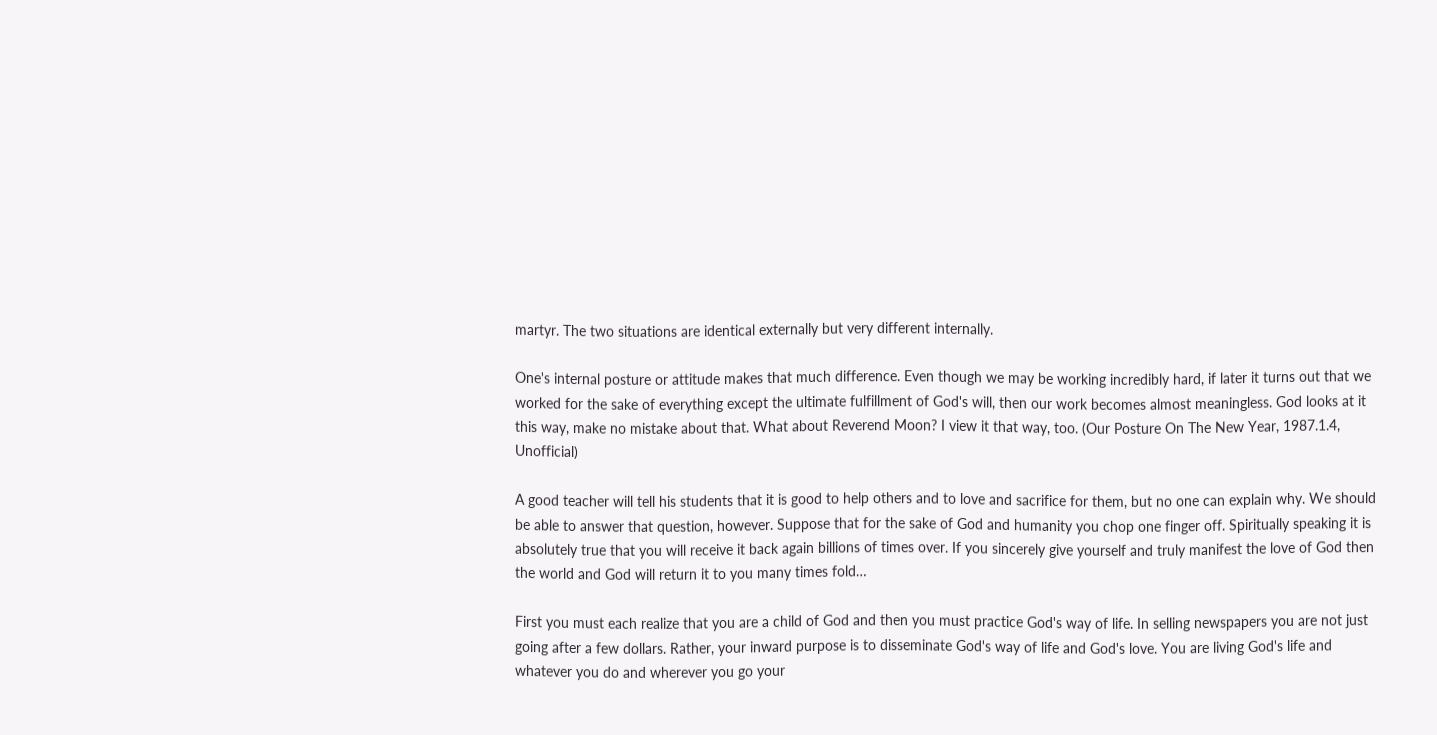martyr. The two situations are identical externally but very different internally.

One's internal posture or attitude makes that much difference. Even though we may be working incredibly hard, if later it turns out that we worked for the sake of everything except the ultimate fulfillment of God's will, then our work becomes almost meaningless. God looks at it this way, make no mistake about that. What about Reverend Moon? I view it that way, too. (Our Posture On The New Year, 1987.1.4, Unofficial)

A good teacher will tell his students that it is good to help others and to love and sacrifice for them, but no one can explain why. We should be able to answer that question, however. Suppose that for the sake of God and humanity you chop one finger off. Spiritually speaking it is absolutely true that you will receive it back again billions of times over. If you sincerely give yourself and truly manifest the love of God then the world and God will return it to you many times fold…

First you must each realize that you are a child of God and then you must practice God's way of life. In selling newspapers you are not just going after a few dollars. Rather, your inward purpose is to disseminate God's way of life and God's love. You are living God's life and whatever you do and wherever you go your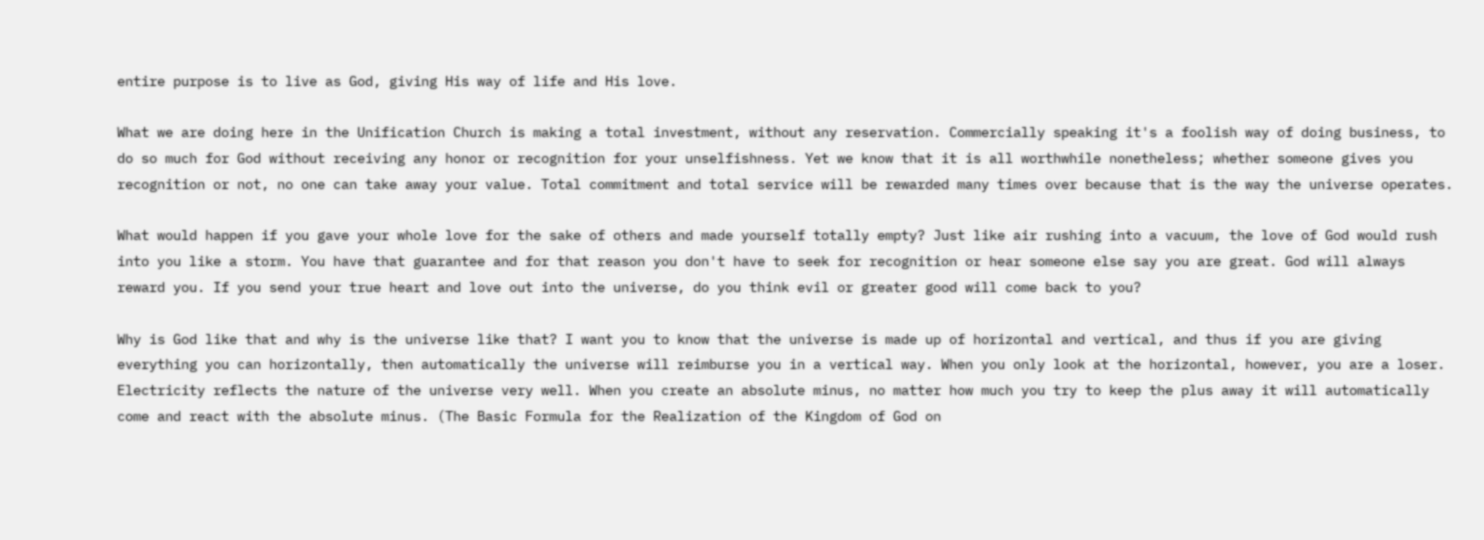entire purpose is to live as God, giving His way of life and His love.

What we are doing here in the Unification Church is making a total investment, without any reservation. Commercially speaking it's a foolish way of doing business, to do so much for God without receiving any honor or recognition for your unselfishness. Yet we know that it is all worthwhile nonetheless; whether someone gives you recognition or not, no one can take away your value. Total commitment and total service will be rewarded many times over because that is the way the universe operates.

What would happen if you gave your whole love for the sake of others and made yourself totally empty? Just like air rushing into a vacuum, the love of God would rush into you like a storm. You have that guarantee and for that reason you don't have to seek for recognition or hear someone else say you are great. God will always reward you. If you send your true heart and love out into the universe, do you think evil or greater good will come back to you?

Why is God like that and why is the universe like that? I want you to know that the universe is made up of horizontal and vertical, and thus if you are giving everything you can horizontally, then automatically the universe will reimburse you in a vertical way. When you only look at the horizontal, however, you are a loser. Electricity reflects the nature of the universe very well. When you create an absolute minus, no matter how much you try to keep the plus away it will automatically come and react with the absolute minus. (The Basic Formula for the Realization of the Kingdom of God on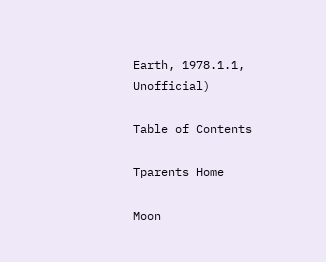Earth, 1978.1.1, Unofficial)

Table of Contents

Tparents Home

Moon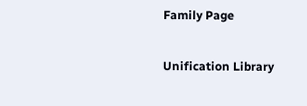Family Page

Unification Library